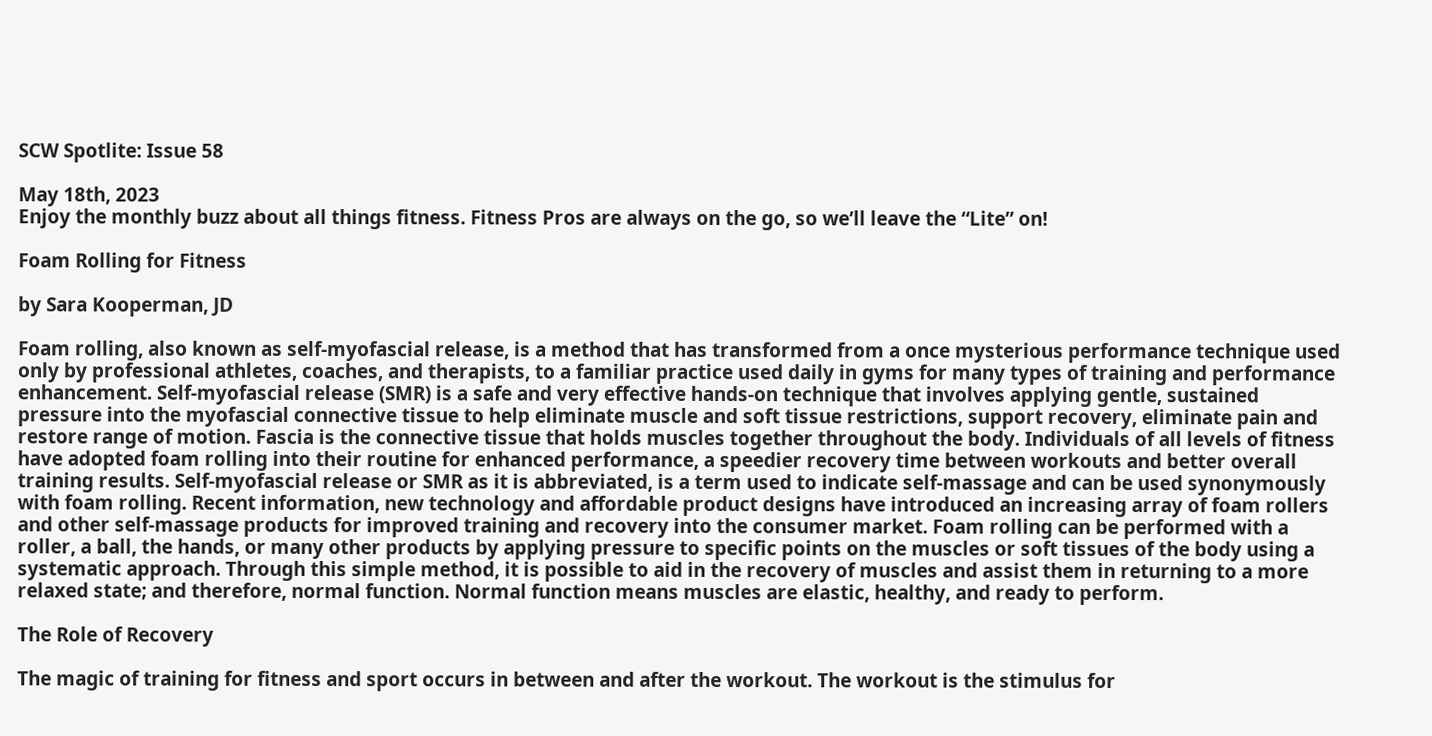SCW Spotlite: Issue 58

May 18th, 2023
Enjoy the monthly buzz about all things fitness. Fitness Pros are always on the go, so we’ll leave the “Lite” on!

Foam Rolling for Fitness

by Sara Kooperman, JD

Foam rolling, also known as self-myofascial release, is a method that has transformed from a once mysterious performance technique used only by professional athletes, coaches, and therapists, to a familiar practice used daily in gyms for many types of training and performance enhancement. Self-myofascial release (SMR) is a safe and very effective hands-on technique that involves applying gentle, sustained pressure into the myofascial connective tissue to help eliminate muscle and soft tissue restrictions, support recovery, eliminate pain and restore range of motion. Fascia is the connective tissue that holds muscles together throughout the body. Individuals of all levels of fitness have adopted foam rolling into their routine for enhanced performance, a speedier recovery time between workouts and better overall training results. Self-myofascial release or SMR as it is abbreviated, is a term used to indicate self-massage and can be used synonymously with foam rolling. Recent information, new technology and affordable product designs have introduced an increasing array of foam rollers and other self-massage products for improved training and recovery into the consumer market. Foam rolling can be performed with a roller, a ball, the hands, or many other products by applying pressure to specific points on the muscles or soft tissues of the body using a systematic approach. Through this simple method, it is possible to aid in the recovery of muscles and assist them in returning to a more relaxed state; and therefore, normal function. Normal function means muscles are elastic, healthy, and ready to perform.

The Role of Recovery

The magic of training for fitness and sport occurs in between and after the workout. The workout is the stimulus for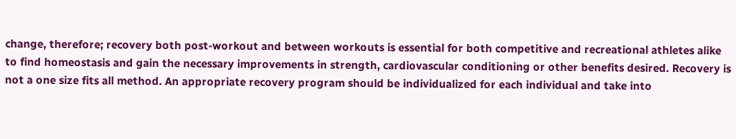change, therefore; recovery both post-workout and between workouts is essential for both competitive and recreational athletes alike to find homeostasis and gain the necessary improvements in strength, cardiovascular conditioning or other benefits desired. Recovery is not a one size fits all method. An appropriate recovery program should be individualized for each individual and take into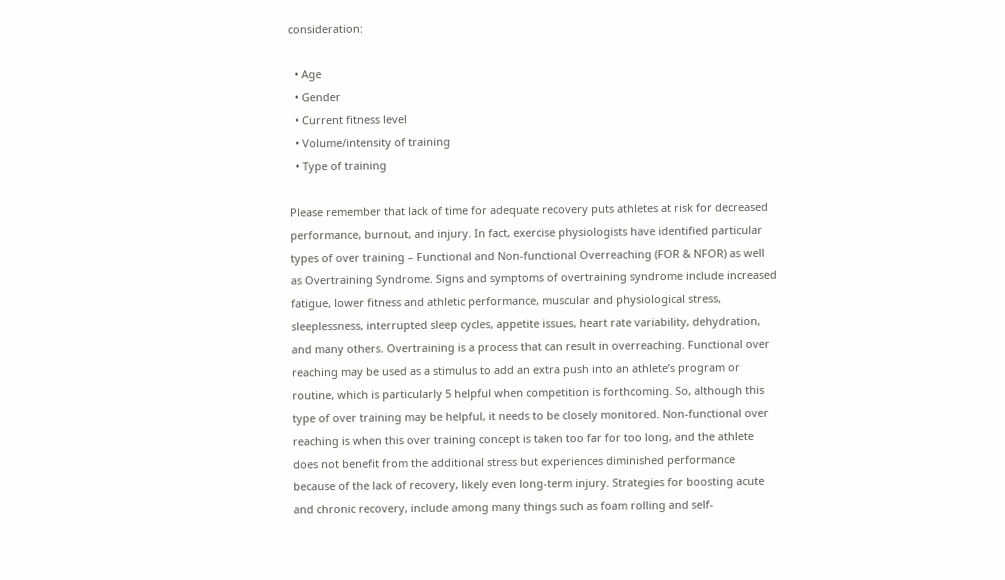consideration:

  • Age
  • Gender
  • Current fitness level
  • Volume/intensity of training
  • Type of training

Please remember that lack of time for adequate recovery puts athletes at risk for decreased performance, burnout, and injury. In fact, exercise physiologists have identified particular types of over training – Functional and Non-functional Overreaching (FOR & NFOR) as well as Overtraining Syndrome. Signs and symptoms of overtraining syndrome include increased fatigue, lower fitness and athletic performance, muscular and physiological stress, sleeplessness, interrupted sleep cycles, appetite issues, heart rate variability, dehydration, and many others. Overtraining is a process that can result in overreaching. Functional over reaching may be used as a stimulus to add an extra push into an athlete’s program or routine, which is particularly 5 helpful when competition is forthcoming. So, although this type of over training may be helpful, it needs to be closely monitored. Non-functional over reaching is when this over training concept is taken too far for too long, and the athlete does not benefit from the additional stress but experiences diminished performance because of the lack of recovery, likely even long-term injury. Strategies for boosting acute and chronic recovery, include among many things such as foam rolling and self-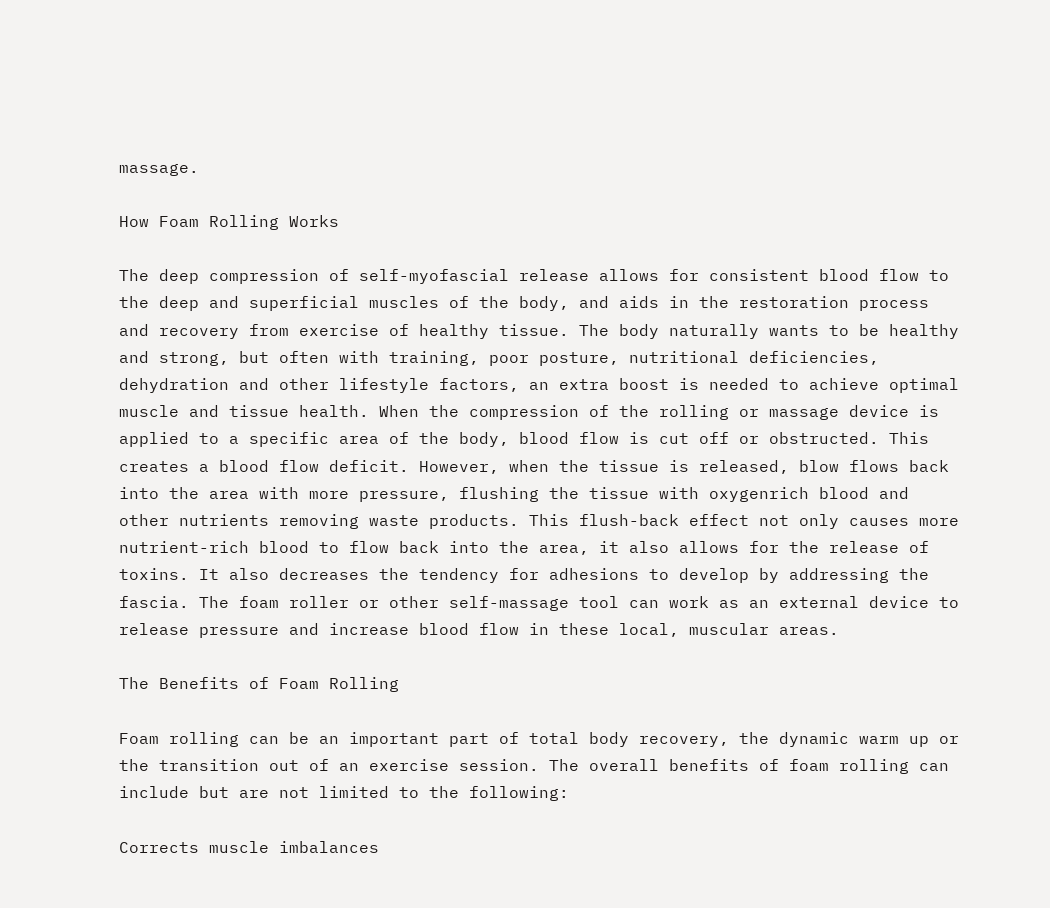massage.

How Foam Rolling Works

The deep compression of self-myofascial release allows for consistent blood flow to the deep and superficial muscles of the body, and aids in the restoration process and recovery from exercise of healthy tissue. The body naturally wants to be healthy and strong, but often with training, poor posture, nutritional deficiencies, dehydration and other lifestyle factors, an extra boost is needed to achieve optimal muscle and tissue health. When the compression of the rolling or massage device is applied to a specific area of the body, blood flow is cut off or obstructed. This creates a blood flow deficit. However, when the tissue is released, blow flows back into the area with more pressure, flushing the tissue with oxygenrich blood and other nutrients removing waste products. This flush-back effect not only causes more nutrient-rich blood to flow back into the area, it also allows for the release of toxins. It also decreases the tendency for adhesions to develop by addressing the fascia. The foam roller or other self-massage tool can work as an external device to release pressure and increase blood flow in these local, muscular areas.

The Benefits of Foam Rolling

Foam rolling can be an important part of total body recovery, the dynamic warm up or the transition out of an exercise session. The overall benefits of foam rolling can include but are not limited to the following:

Corrects muscle imbalances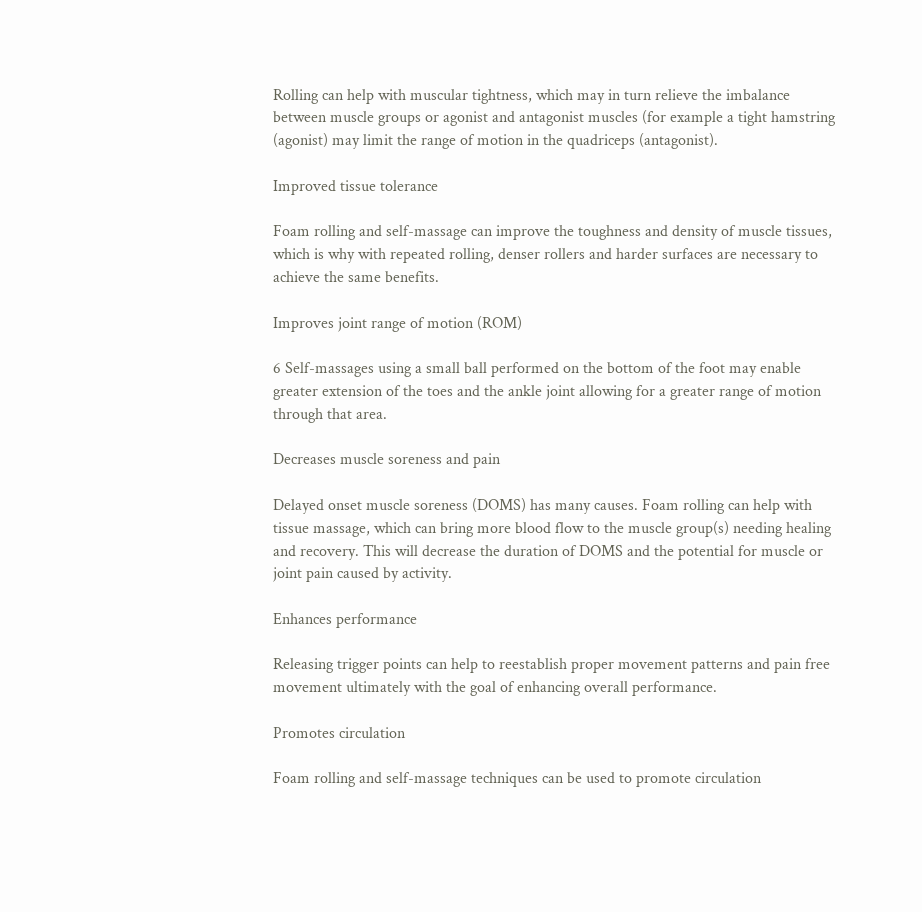Rolling can help with muscular tightness, which may in turn relieve the imbalance between muscle groups or agonist and antagonist muscles (for example a tight hamstring (agonist) may limit the range of motion in the quadriceps (antagonist).

Improved tissue tolerance

Foam rolling and self-massage can improve the toughness and density of muscle tissues, which is why with repeated rolling, denser rollers and harder surfaces are necessary to achieve the same benefits.

Improves joint range of motion (ROM)

6 Self-massages using a small ball performed on the bottom of the foot may enable greater extension of the toes and the ankle joint allowing for a greater range of motion through that area.

Decreases muscle soreness and pain

Delayed onset muscle soreness (DOMS) has many causes. Foam rolling can help with tissue massage, which can bring more blood flow to the muscle group(s) needing healing and recovery. This will decrease the duration of DOMS and the potential for muscle or joint pain caused by activity.

Enhances performance

Releasing trigger points can help to reestablish proper movement patterns and pain free movement ultimately with the goal of enhancing overall performance.

Promotes circulation

Foam rolling and self-massage techniques can be used to promote circulation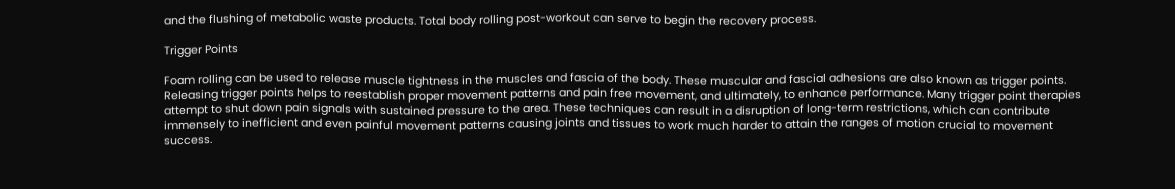and the flushing of metabolic waste products. Total body rolling post-workout can serve to begin the recovery process.

Trigger Points

Foam rolling can be used to release muscle tightness in the muscles and fascia of the body. These muscular and fascial adhesions are also known as trigger points. Releasing trigger points helps to reestablish proper movement patterns and pain free movement, and ultimately, to enhance performance. Many trigger point therapies attempt to shut down pain signals with sustained pressure to the area. These techniques can result in a disruption of long-term restrictions, which can contribute immensely to inefficient and even painful movement patterns causing joints and tissues to work much harder to attain the ranges of motion crucial to movement success.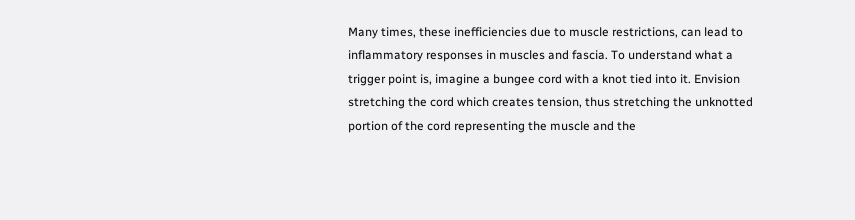Many times, these inefficiencies due to muscle restrictions, can lead to inflammatory responses in muscles and fascia. To understand what a trigger point is, imagine a bungee cord with a knot tied into it. Envision stretching the cord which creates tension, thus stretching the unknotted portion of the cord representing the muscle and the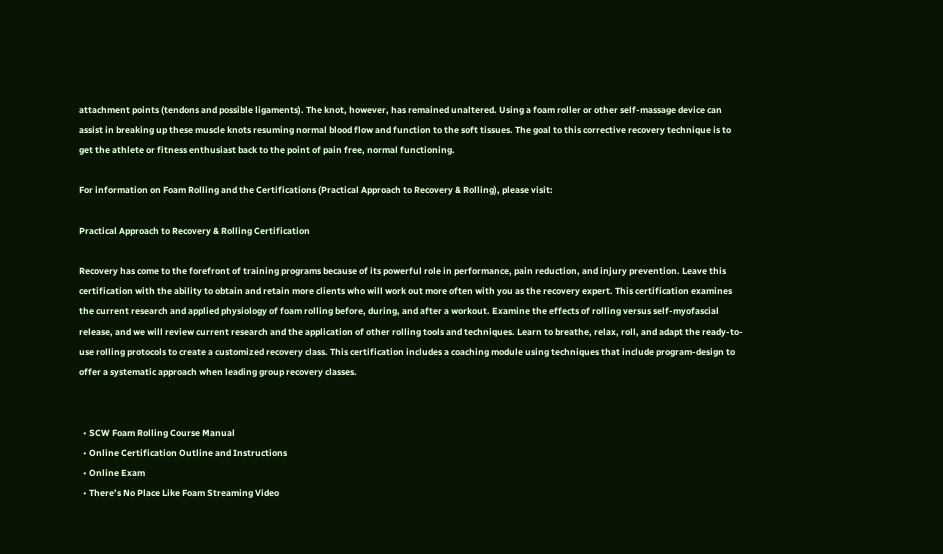attachment points (tendons and possible ligaments). The knot, however, has remained unaltered. Using a foam roller or other self-massage device can assist in breaking up these muscle knots resuming normal blood flow and function to the soft tissues. The goal to this corrective recovery technique is to get the athlete or fitness enthusiast back to the point of pain free, normal functioning.

For information on Foam Rolling and the Certifications (Practical Approach to Recovery & Rolling), please visit:

Practical Approach to Recovery & Rolling Certification

Recovery has come to the forefront of training programs because of its powerful role in performance, pain reduction, and injury prevention. Leave this certification with the ability to obtain and retain more clients who will work out more often with you as the recovery expert. This certification examines the current research and applied physiology of foam rolling before, during, and after a workout. Examine the effects of rolling versus self-myofascial release, and we will review current research and the application of other rolling tools and techniques. Learn to breathe, relax, roll, and adapt the ready-to-use rolling protocols to create a customized recovery class. This certification includes a coaching module using techniques that include program-design to offer a systematic approach when leading group recovery classes.


  • SCW Foam Rolling Course Manual
  • Online Certification Outline and Instructions
  • Online Exam
  • There’s No Place Like Foam Streaming Video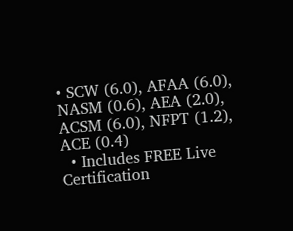• SCW (6.0), AFAA (6.0), NASM (0.6), AEA (2.0), ACSM (6.0), NFPT (1.2), ACE (0.4)
  • Includes FREE Live Certification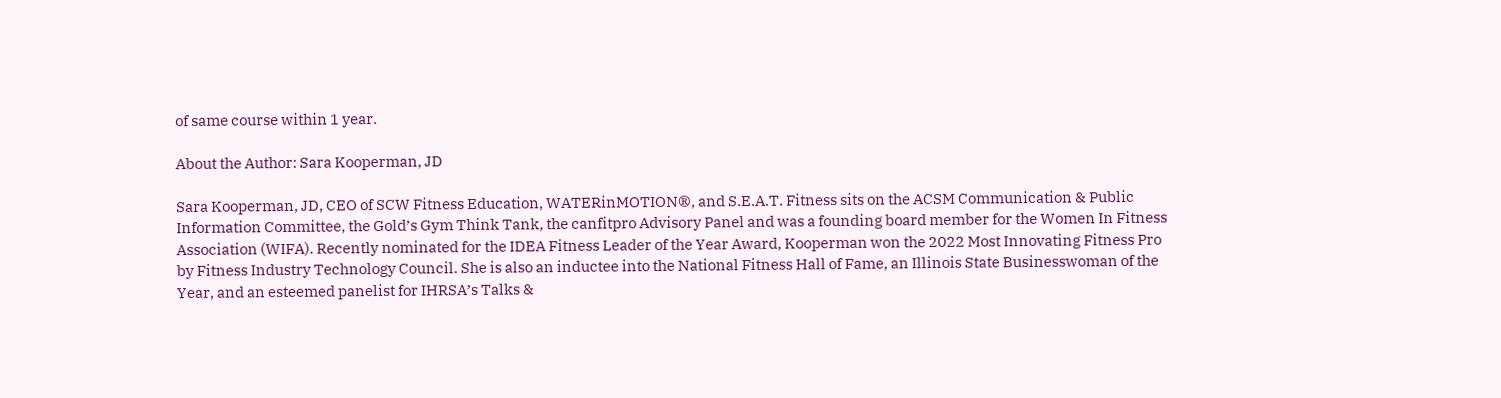of same course within 1 year.

About the Author: Sara Kooperman, JD

Sara Kooperman, JD, CEO of SCW Fitness Education, WATERinMOTION®, and S.E.A.T. Fitness sits on the ACSM Communication & Public Information Committee, the Gold’s Gym Think Tank, the canfitpro Advisory Panel and was a founding board member for the Women In Fitness Association (WIFA). Recently nominated for the IDEA Fitness Leader of the Year Award, Kooperman won the 2022 Most Innovating Fitness Pro by Fitness Industry Technology Council. She is also an inductee into the National Fitness Hall of Fame, an Illinois State Businesswoman of the Year, and an esteemed panelist for IHRSA’s Talks &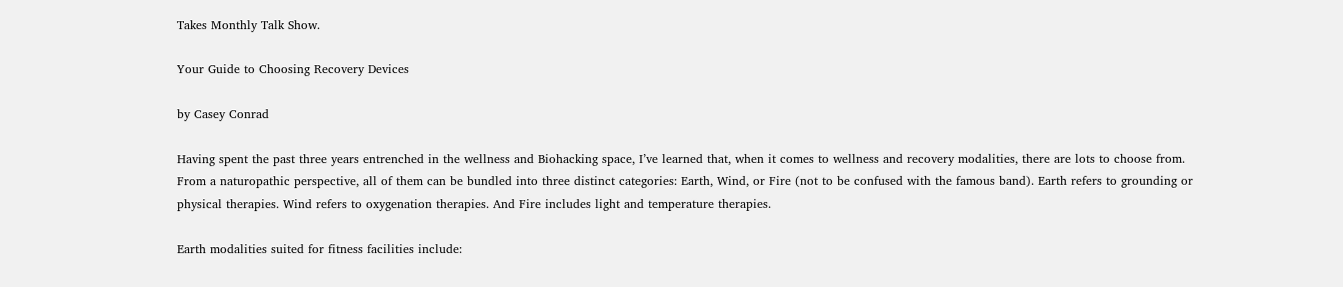Takes Monthly Talk Show.

Your Guide to Choosing Recovery Devices

by Casey Conrad

Having spent the past three years entrenched in the wellness and Biohacking space, I’ve learned that, when it comes to wellness and recovery modalities, there are lots to choose from. From a naturopathic perspective, all of them can be bundled into three distinct categories: Earth, Wind, or Fire (not to be confused with the famous band). Earth refers to grounding or physical therapies. Wind refers to oxygenation therapies. And Fire includes light and temperature therapies.

Earth modalities suited for fitness facilities include: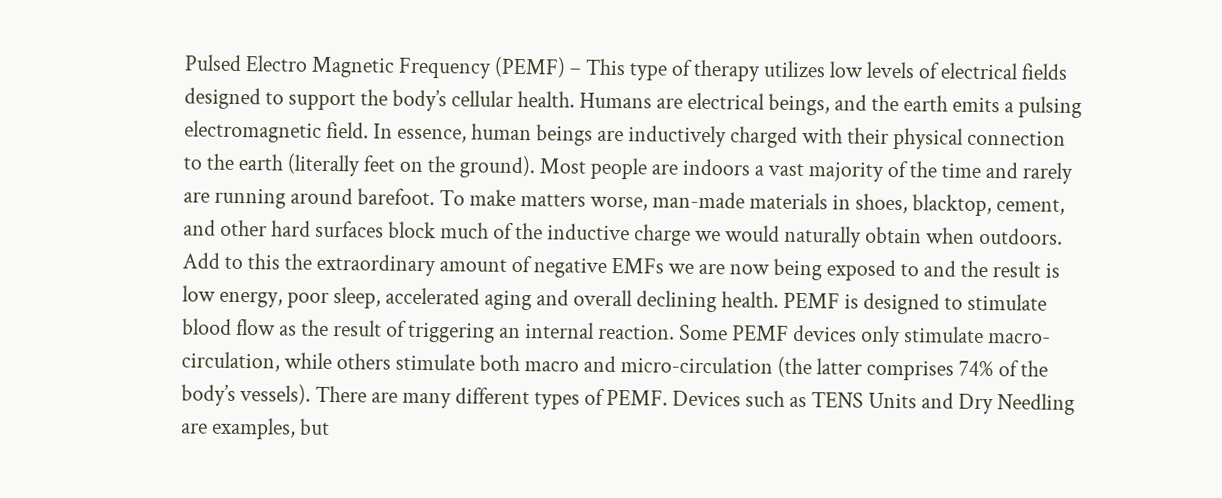Pulsed Electro Magnetic Frequency (PEMF) – This type of therapy utilizes low levels of electrical fields designed to support the body’s cellular health. Humans are electrical beings, and the earth emits a pulsing electromagnetic field. In essence, human beings are inductively charged with their physical connection to the earth (literally feet on the ground). Most people are indoors a vast majority of the time and rarely are running around barefoot. To make matters worse, man-made materials in shoes, blacktop, cement, and other hard surfaces block much of the inductive charge we would naturally obtain when outdoors. Add to this the extraordinary amount of negative EMFs we are now being exposed to and the result is low energy, poor sleep, accelerated aging and overall declining health. PEMF is designed to stimulate blood flow as the result of triggering an internal reaction. Some PEMF devices only stimulate macro-circulation, while others stimulate both macro and micro-circulation (the latter comprises 74% of the body’s vessels). There are many different types of PEMF. Devices such as TENS Units and Dry Needling are examples, but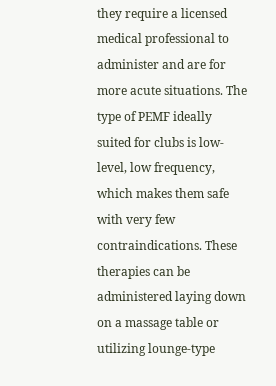they require a licensed medical professional to administer and are for more acute situations. The type of PEMF ideally suited for clubs is low-level, low frequency, which makes them safe with very few contraindications. These therapies can be administered laying down on a massage table or utilizing lounge-type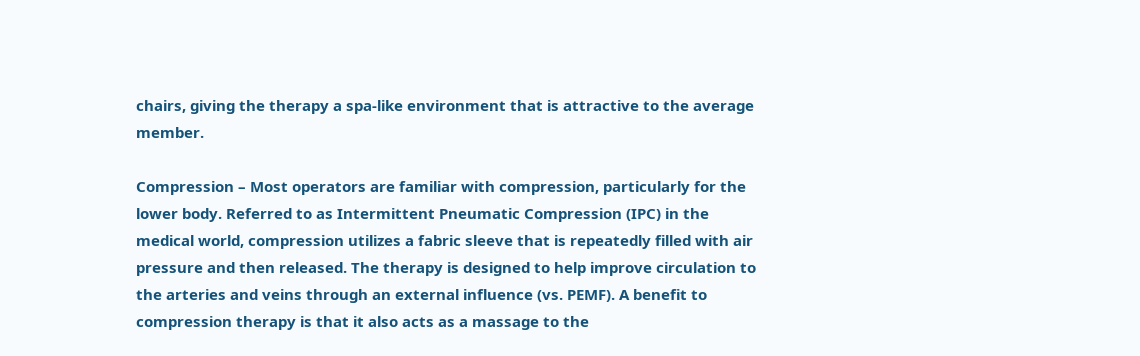chairs, giving the therapy a spa-like environment that is attractive to the average member.

Compression – Most operators are familiar with compression, particularly for the lower body. Referred to as Intermittent Pneumatic Compression (IPC) in the medical world, compression utilizes a fabric sleeve that is repeatedly filled with air pressure and then released. The therapy is designed to help improve circulation to the arteries and veins through an external influence (vs. PEMF). A benefit to compression therapy is that it also acts as a massage to the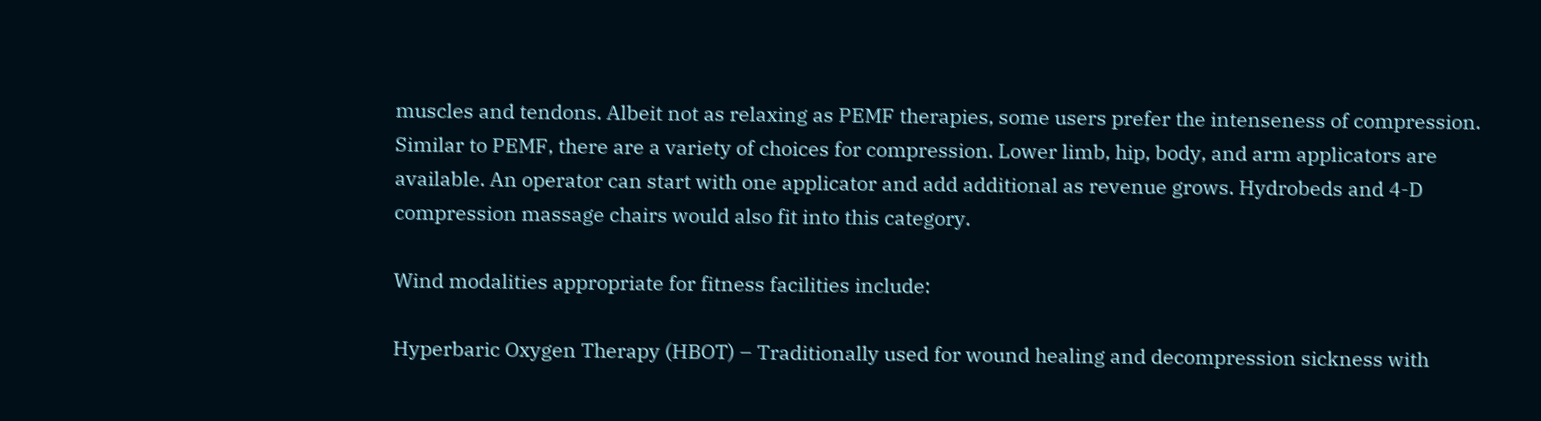muscles and tendons. Albeit not as relaxing as PEMF therapies, some users prefer the intenseness of compression. Similar to PEMF, there are a variety of choices for compression. Lower limb, hip, body, and arm applicators are available. An operator can start with one applicator and add additional as revenue grows. Hydrobeds and 4-D compression massage chairs would also fit into this category.

Wind modalities appropriate for fitness facilities include:

Hyperbaric Oxygen Therapy (HBOT) – Traditionally used for wound healing and decompression sickness with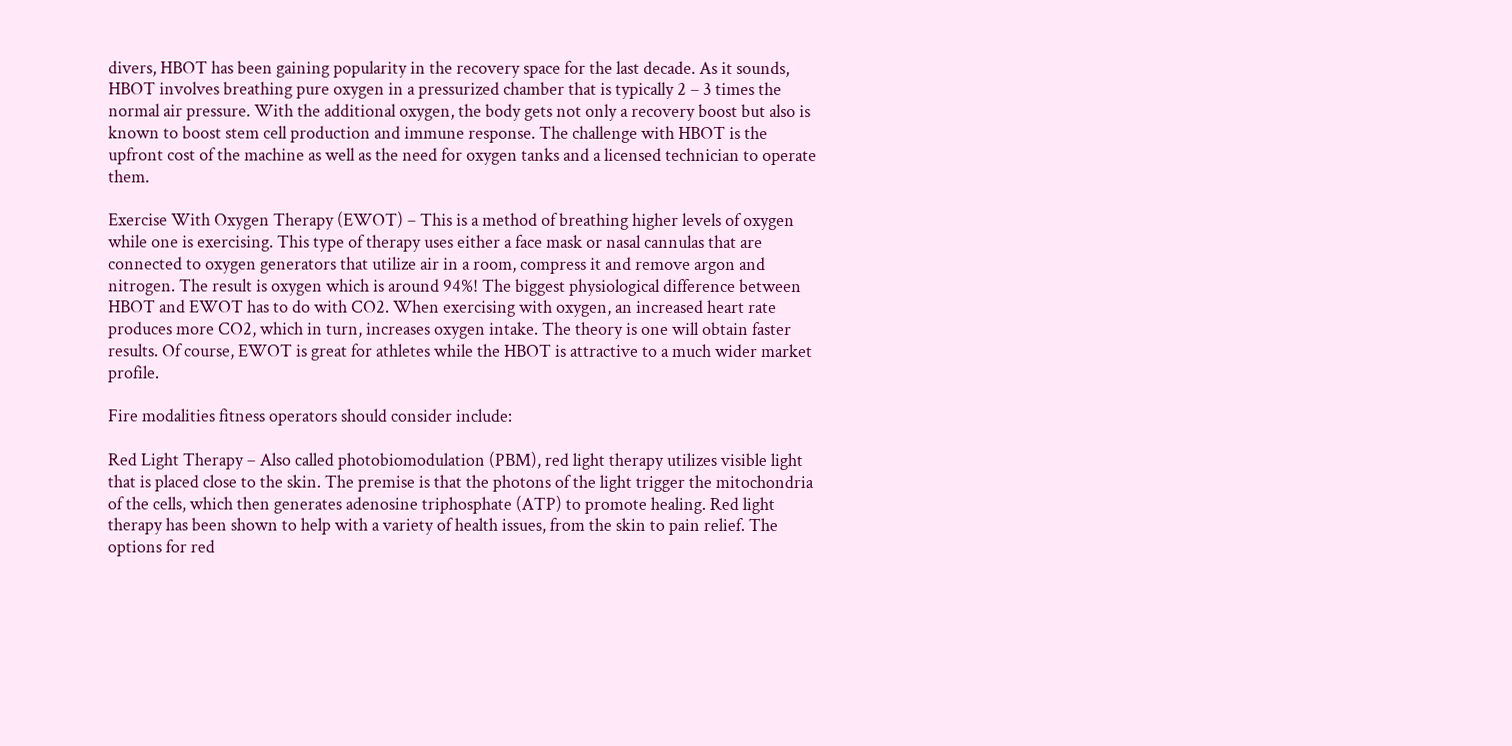divers, HBOT has been gaining popularity in the recovery space for the last decade. As it sounds, HBOT involves breathing pure oxygen in a pressurized chamber that is typically 2 – 3 times the normal air pressure. With the additional oxygen, the body gets not only a recovery boost but also is known to boost stem cell production and immune response. The challenge with HBOT is the upfront cost of the machine as well as the need for oxygen tanks and a licensed technician to operate them.

Exercise With Oxygen Therapy (EWOT) – This is a method of breathing higher levels of oxygen while one is exercising. This type of therapy uses either a face mask or nasal cannulas that are connected to oxygen generators that utilize air in a room, compress it and remove argon and nitrogen. The result is oxygen which is around 94%! The biggest physiological difference between HBOT and EWOT has to do with CO2. When exercising with oxygen, an increased heart rate produces more CO2, which in turn, increases oxygen intake. The theory is one will obtain faster results. Of course, EWOT is great for athletes while the HBOT is attractive to a much wider market profile.

Fire modalities fitness operators should consider include:

Red Light Therapy – Also called photobiomodulation (PBM), red light therapy utilizes visible light that is placed close to the skin. The premise is that the photons of the light trigger the mitochondria of the cells, which then generates adenosine triphosphate (ATP) to promote healing. Red light therapy has been shown to help with a variety of health issues, from the skin to pain relief. The options for red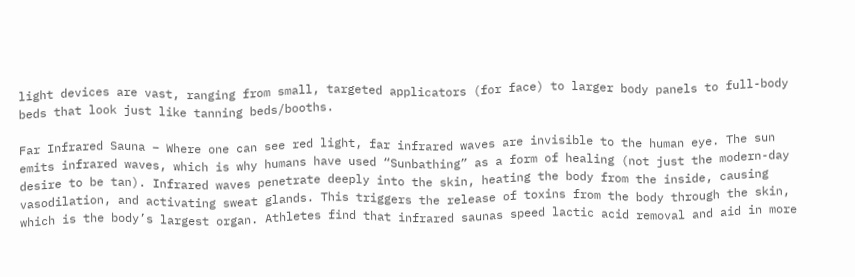light devices are vast, ranging from small, targeted applicators (for face) to larger body panels to full-body beds that look just like tanning beds/booths.

Far Infrared Sauna – Where one can see red light, far infrared waves are invisible to the human eye. The sun emits infrared waves, which is why humans have used “Sunbathing” as a form of healing (not just the modern-day desire to be tan). Infrared waves penetrate deeply into the skin, heating the body from the inside, causing vasodilation, and activating sweat glands. This triggers the release of toxins from the body through the skin, which is the body’s largest organ. Athletes find that infrared saunas speed lactic acid removal and aid in more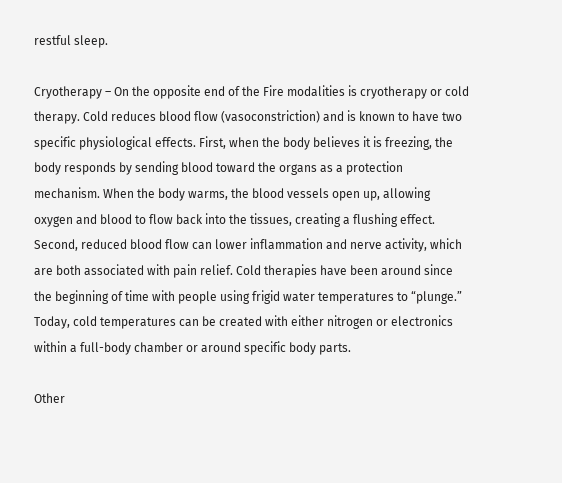restful sleep.

Cryotherapy – On the opposite end of the Fire modalities is cryotherapy or cold therapy. Cold reduces blood flow (vasoconstriction) and is known to have two specific physiological effects. First, when the body believes it is freezing, the body responds by sending blood toward the organs as a protection mechanism. When the body warms, the blood vessels open up, allowing oxygen and blood to flow back into the tissues, creating a flushing effect. Second, reduced blood flow can lower inflammation and nerve activity, which are both associated with pain relief. Cold therapies have been around since the beginning of time with people using frigid water temperatures to “plunge.” Today, cold temperatures can be created with either nitrogen or electronics within a full-body chamber or around specific body parts.

Other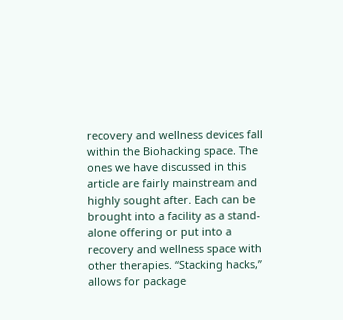recovery and wellness devices fall within the Biohacking space. The ones we have discussed in this article are fairly mainstream and highly sought after. Each can be brought into a facility as a stand-alone offering or put into a recovery and wellness space with other therapies. “Stacking hacks,” allows for package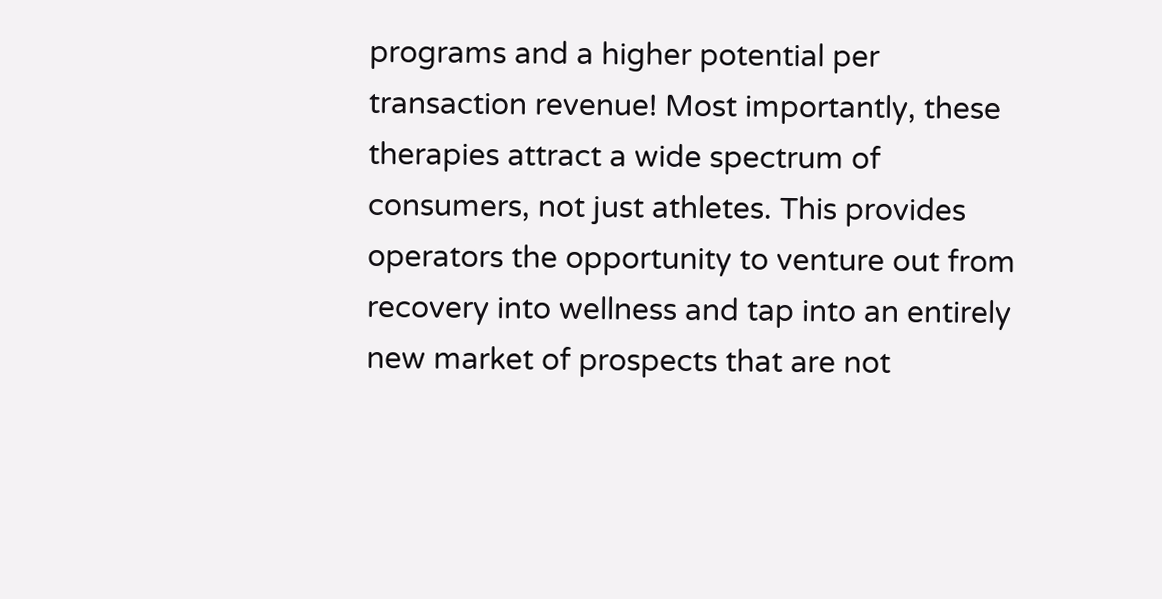programs and a higher potential per transaction revenue! Most importantly, these therapies attract a wide spectrum of consumers, not just athletes. This provides operators the opportunity to venture out from recovery into wellness and tap into an entirely new market of prospects that are not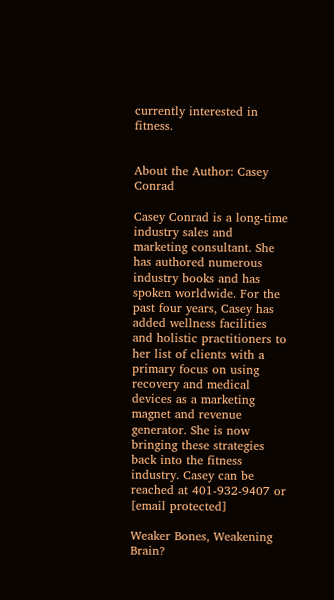currently interested in fitness.


About the Author: Casey Conrad

Casey Conrad is a long-time industry sales and marketing consultant. She has authored numerous industry books and has spoken worldwide. For the past four years, Casey has added wellness facilities and holistic practitioners to her list of clients with a primary focus on using recovery and medical devices as a marketing magnet and revenue generator. She is now bringing these strategies back into the fitness industry. Casey can be reached at 401-932-9407 or [email protected]

Weaker Bones, Weakening Brain?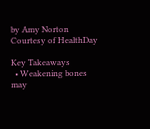by Amy Norton
Courtesy of HealthDay

Key Takeaways
  • Weakening bones may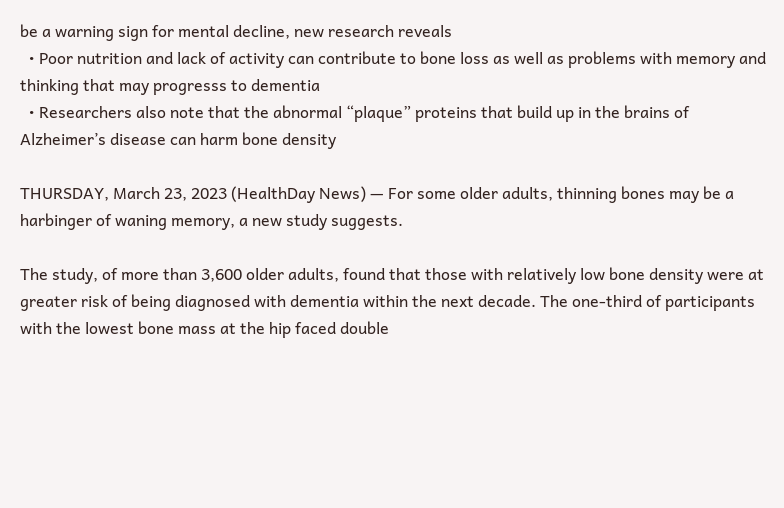be a warning sign for mental decline, new research reveals
  • Poor nutrition and lack of activity can contribute to bone loss as well as problems with memory and thinking that may progresss to dementia
  • Researchers also note that the abnormal “plaque” proteins that build up in the brains of Alzheimer’s disease can harm bone density

THURSDAY, March 23, 2023 (HealthDay News) — For some older adults, thinning bones may be a harbinger of waning memory, a new study suggests.

The study, of more than 3,600 older adults, found that those with relatively low bone density were at greater risk of being diagnosed with dementia within the next decade. The one-third of participants with the lowest bone mass at the hip faced double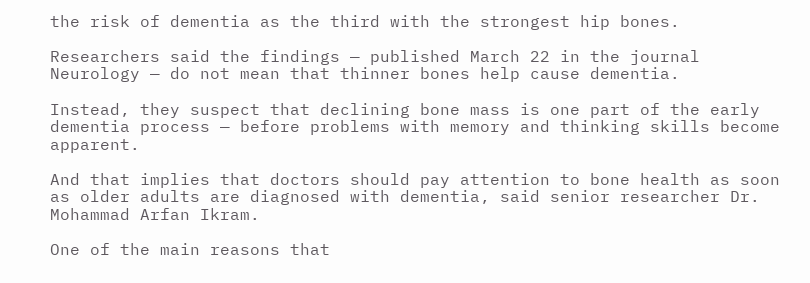the risk of dementia as the third with the strongest hip bones.

Researchers said the findings — published March 22 in the journal Neurology — do not mean that thinner bones help cause dementia.

Instead, they suspect that declining bone mass is one part of the early dementia process — before problems with memory and thinking skills become apparent.

And that implies that doctors should pay attention to bone health as soon as older adults are diagnosed with dementia, said senior researcher Dr. Mohammad Arfan Ikram.

One of the main reasons that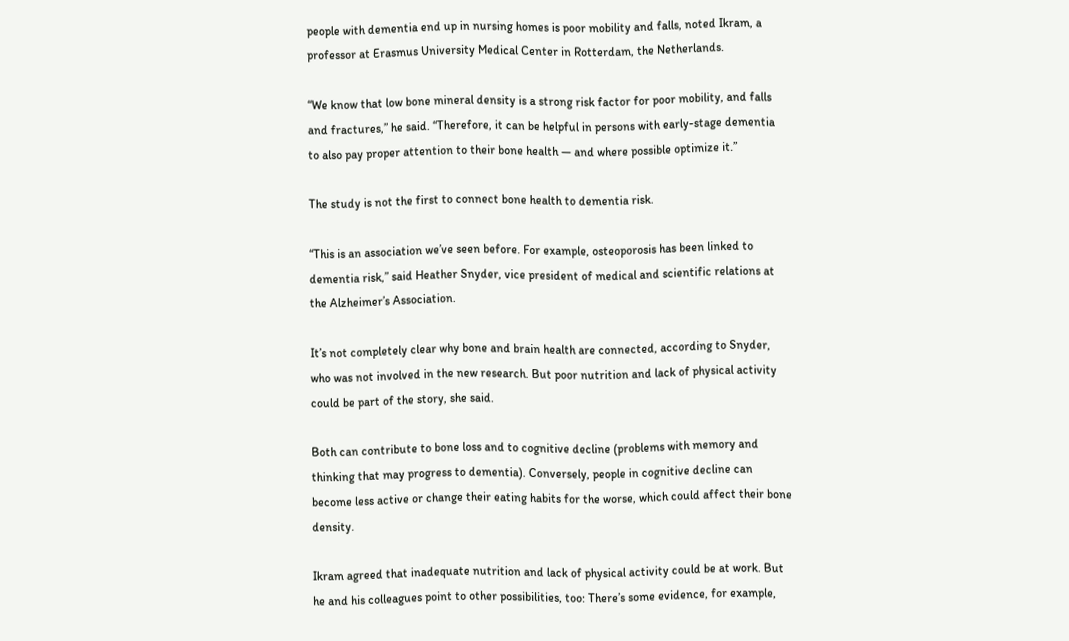people with dementia end up in nursing homes is poor mobility and falls, noted Ikram, a professor at Erasmus University Medical Center in Rotterdam, the Netherlands.

“We know that low bone mineral density is a strong risk factor for poor mobility, and falls and fractures,” he said. “Therefore, it can be helpful in persons with early-stage dementia to also pay proper attention to their bone health — and where possible optimize it.”

The study is not the first to connect bone health to dementia risk.

“This is an association we’ve seen before. For example, osteoporosis has been linked to dementia risk,” said Heather Snyder, vice president of medical and scientific relations at the Alzheimer’s Association.

It’s not completely clear why bone and brain health are connected, according to Snyder, who was not involved in the new research. But poor nutrition and lack of physical activity could be part of the story, she said.

Both can contribute to bone loss and to cognitive decline (problems with memory and thinking that may progress to dementia). Conversely, people in cognitive decline can become less active or change their eating habits for the worse, which could affect their bone density.

Ikram agreed that inadequate nutrition and lack of physical activity could be at work. But he and his colleagues point to other possibilities, too: There’s some evidence, for example,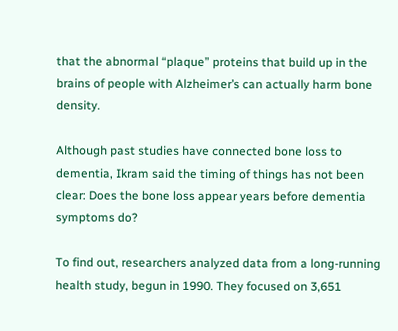that the abnormal “plaque” proteins that build up in the brains of people with Alzheimer’s can actually harm bone density.

Although past studies have connected bone loss to dementia, Ikram said the timing of things has not been clear: Does the bone loss appear years before dementia symptoms do?

To find out, researchers analyzed data from a long-running health study, begun in 1990. They focused on 3,651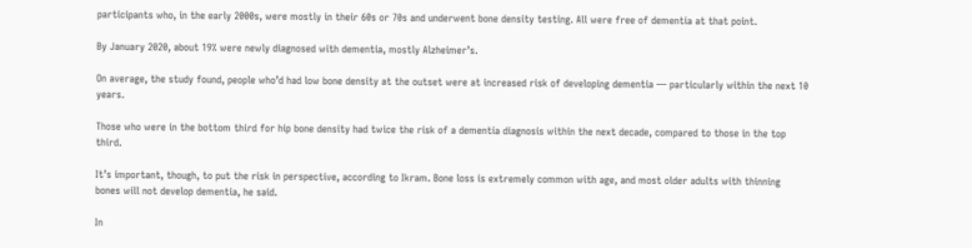participants who, in the early 2000s, were mostly in their 60s or 70s and underwent bone density testing. All were free of dementia at that point.

By January 2020, about 19% were newly diagnosed with dementia, mostly Alzheimer’s.

On average, the study found, people who’d had low bone density at the outset were at increased risk of developing dementia — particularly within the next 10 years.

Those who were in the bottom third for hip bone density had twice the risk of a dementia diagnosis within the next decade, compared to those in the top third.

It’s important, though, to put the risk in perspective, according to Ikram. Bone loss is extremely common with age, and most older adults with thinning bones will not develop dementia, he said.

In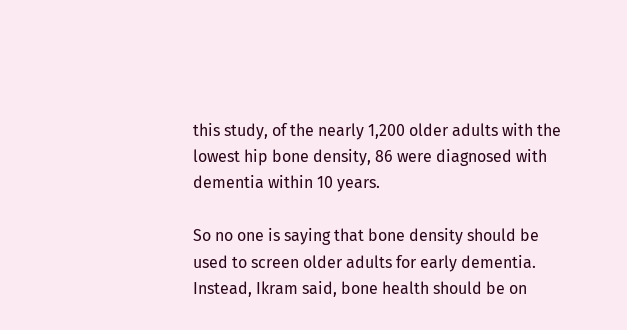this study, of the nearly 1,200 older adults with the lowest hip bone density, 86 were diagnosed with dementia within 10 years.

So no one is saying that bone density should be used to screen older adults for early dementia. Instead, Ikram said, bone health should be on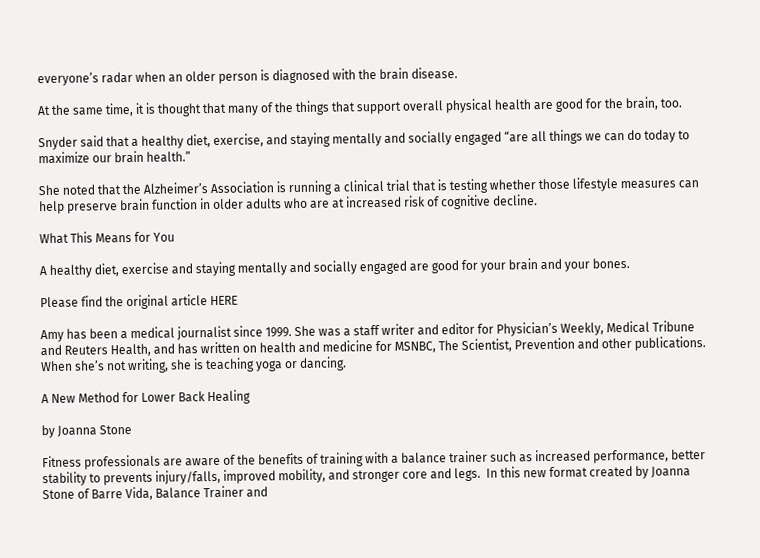everyone’s radar when an older person is diagnosed with the brain disease.

At the same time, it is thought that many of the things that support overall physical health are good for the brain, too.

Snyder said that a healthy diet, exercise, and staying mentally and socially engaged “are all things we can do today to maximize our brain health.”

She noted that the Alzheimer’s Association is running a clinical trial that is testing whether those lifestyle measures can help preserve brain function in older adults who are at increased risk of cognitive decline.

What This Means for You

A healthy diet, exercise and staying mentally and socially engaged are good for your brain and your bones.

Please find the original article HERE

Amy has been a medical journalist since 1999. She was a staff writer and editor for Physician’s Weekly, Medical Tribune and Reuters Health, and has written on health and medicine for MSNBC, The Scientist, Prevention and other publications. When she’s not writing, she is teaching yoga or dancing.

A New Method for Lower Back Healing

by Joanna Stone

Fitness professionals are aware of the benefits of training with a balance trainer such as increased performance, better stability to prevents injury/falls, improved mobility, and stronger core and legs.  In this new format created by Joanna Stone of Barre Vida, Balance Trainer and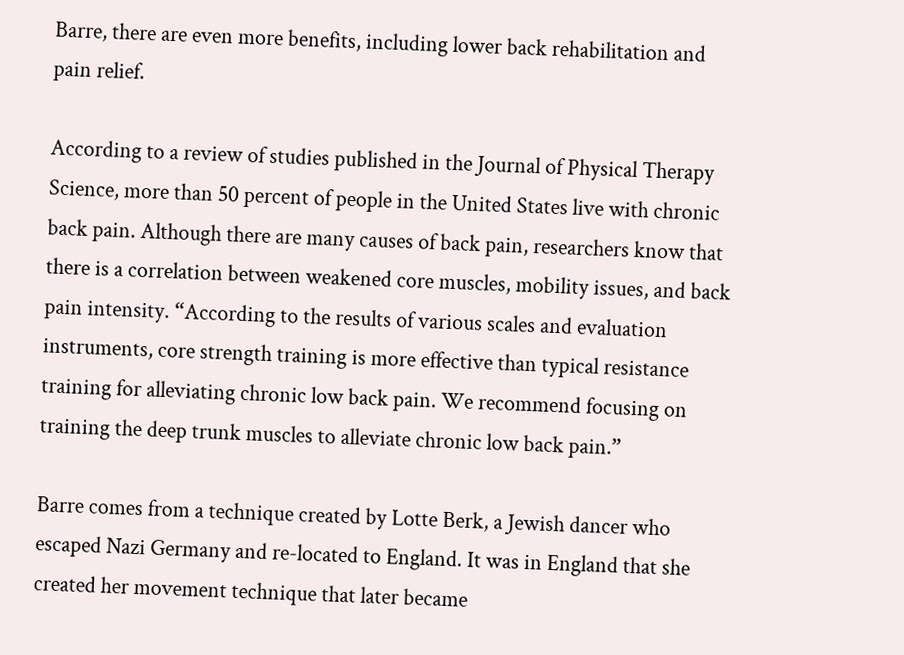Barre, there are even more benefits, including lower back rehabilitation and pain relief.

According to a review of studies published in the Journal of Physical Therapy Science, more than 50 percent of people in the United States live with chronic back pain. Although there are many causes of back pain, researchers know that there is a correlation between weakened core muscles, mobility issues, and back pain intensity. “According to the results of various scales and evaluation instruments, core strength training is more effective than typical resistance training for alleviating chronic low back pain. We recommend focusing on training the deep trunk muscles to alleviate chronic low back pain.”

Barre comes from a technique created by Lotte Berk, a Jewish dancer who escaped Nazi Germany and re-located to England. It was in England that she created her movement technique that later became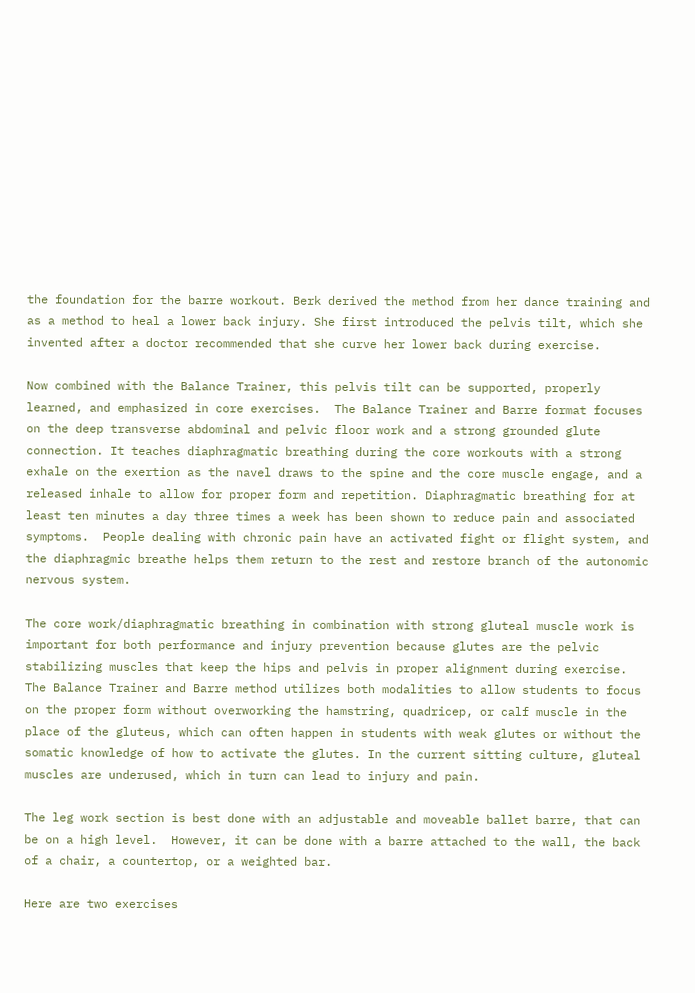the foundation for the barre workout. Berk derived the method from her dance training and as a method to heal a lower back injury. She first introduced the pelvis tilt, which she invented after a doctor recommended that she curve her lower back during exercise.

Now combined with the Balance Trainer, this pelvis tilt can be supported, properly learned, and emphasized in core exercises.  The Balance Trainer and Barre format focuses on the deep transverse abdominal and pelvic floor work and a strong grounded glute connection. It teaches diaphragmatic breathing during the core workouts with a strong exhale on the exertion as the navel draws to the spine and the core muscle engage, and a released inhale to allow for proper form and repetition. Diaphragmatic breathing for at least ten minutes a day three times a week has been shown to reduce pain and associated symptoms.  People dealing with chronic pain have an activated fight or flight system, and the diaphragmic breathe helps them return to the rest and restore branch of the autonomic nervous system.

The core work/diaphragmatic breathing in combination with strong gluteal muscle work is important for both performance and injury prevention because glutes are the pelvic stabilizing muscles that keep the hips and pelvis in proper alignment during exercise. The Balance Trainer and Barre method utilizes both modalities to allow students to focus on the proper form without overworking the hamstring, quadricep, or calf muscle in the place of the gluteus, which can often happen in students with weak glutes or without the somatic knowledge of how to activate the glutes. In the current sitting culture, gluteal muscles are underused, which in turn can lead to injury and pain.

The leg work section is best done with an adjustable and moveable ballet barre, that can be on a high level.  However, it can be done with a barre attached to the wall, the back of a chair, a countertop, or a weighted bar.

Here are two exercises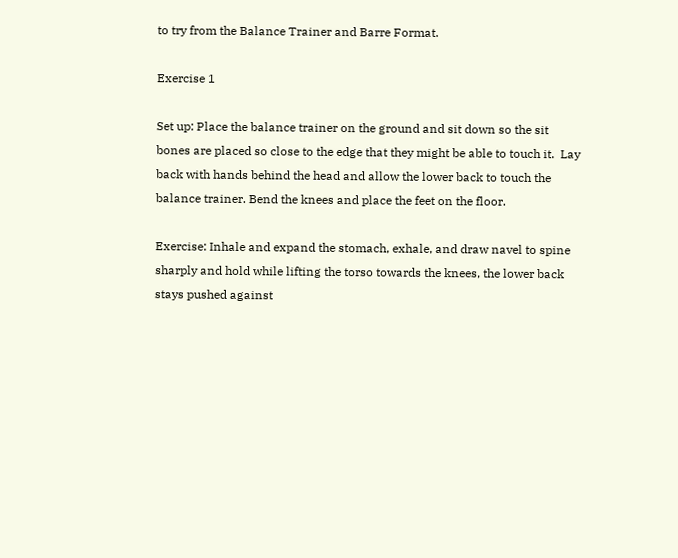to try from the Balance Trainer and Barre Format.

Exercise 1

Set up: Place the balance trainer on the ground and sit down so the sit bones are placed so close to the edge that they might be able to touch it.  Lay back with hands behind the head and allow the lower back to touch the balance trainer. Bend the knees and place the feet on the floor.

Exercise: Inhale and expand the stomach, exhale, and draw navel to spine sharply and hold while lifting the torso towards the knees, the lower back stays pushed against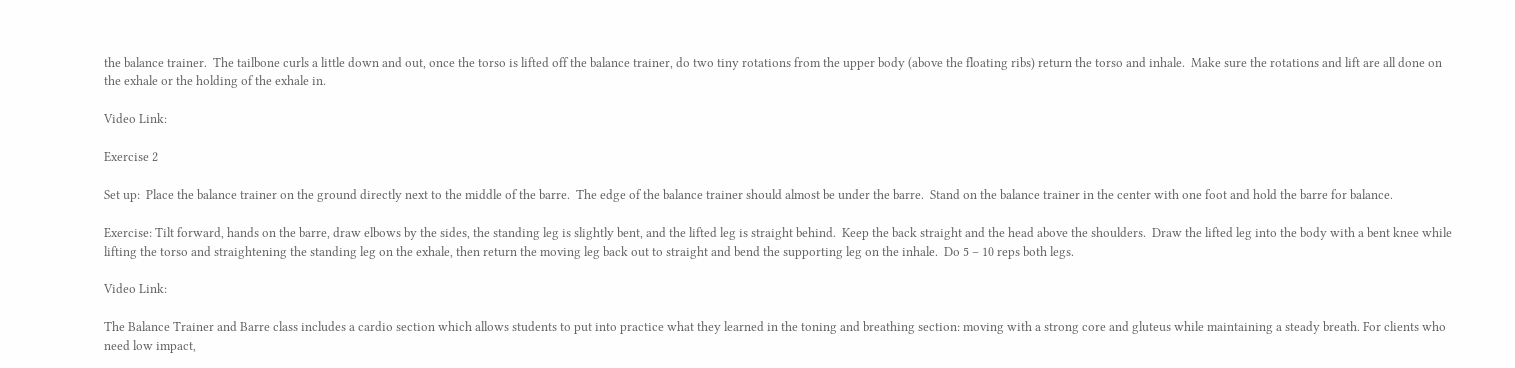the balance trainer.  The tailbone curls a little down and out, once the torso is lifted off the balance trainer, do two tiny rotations from the upper body (above the floating ribs) return the torso and inhale.  Make sure the rotations and lift are all done on the exhale or the holding of the exhale in.

Video Link:

Exercise 2

Set up:  Place the balance trainer on the ground directly next to the middle of the barre.  The edge of the balance trainer should almost be under the barre.  Stand on the balance trainer in the center with one foot and hold the barre for balance.

Exercise: Tilt forward, hands on the barre, draw elbows by the sides, the standing leg is slightly bent, and the lifted leg is straight behind.  Keep the back straight and the head above the shoulders.  Draw the lifted leg into the body with a bent knee while lifting the torso and straightening the standing leg on the exhale, then return the moving leg back out to straight and bend the supporting leg on the inhale.  Do 5 – 10 reps both legs.

Video Link:

The Balance Trainer and Barre class includes a cardio section which allows students to put into practice what they learned in the toning and breathing section: moving with a strong core and gluteus while maintaining a steady breath. For clients who need low impact,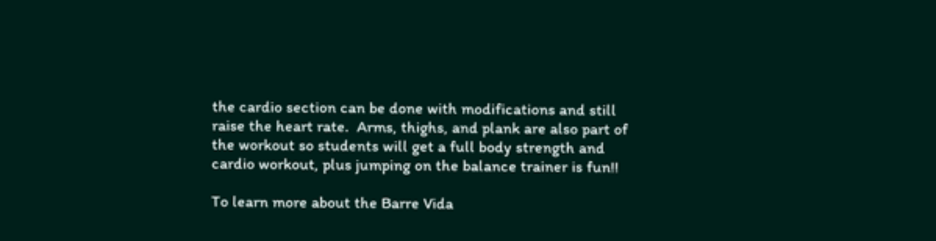the cardio section can be done with modifications and still raise the heart rate.  Arms, thighs, and plank are also part of the workout so students will get a full body strength and cardio workout, plus jumping on the balance trainer is fun!!

To learn more about the Barre Vida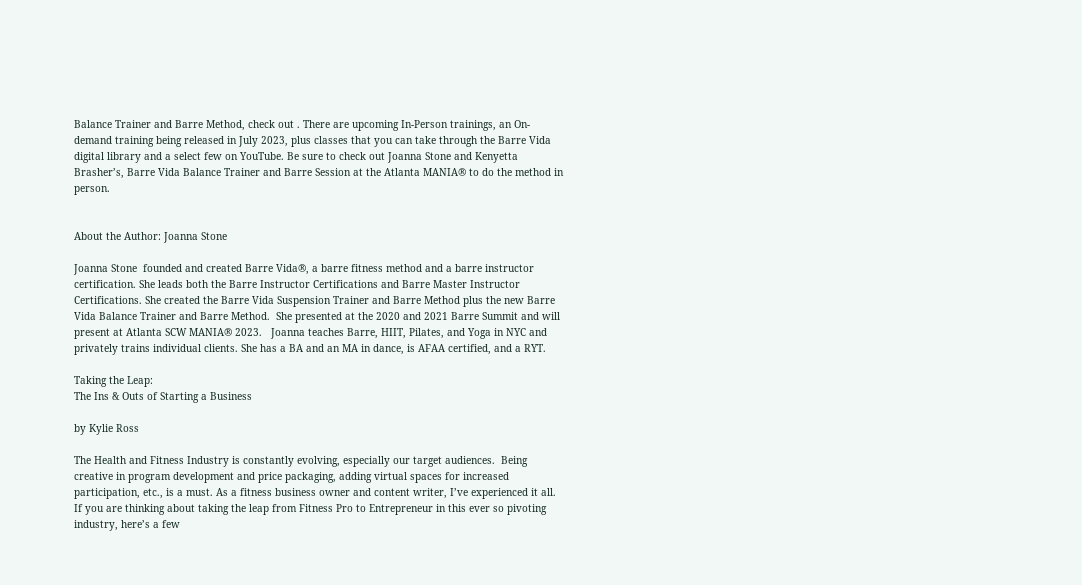Balance Trainer and Barre Method, check out . There are upcoming In-Person trainings, an On-demand training being released in July 2023, plus classes that you can take through the Barre Vida digital library and a select few on YouTube. Be sure to check out Joanna Stone and Kenyetta Brasher’s, Barre Vida Balance Trainer and Barre Session at the Atlanta MANIA® to do the method in person.


About the Author: Joanna Stone

Joanna Stone  founded and created Barre Vida®, a barre fitness method and a barre instructor certification. She leads both the Barre Instructor Certifications and Barre Master Instructor Certifications. She created the Barre Vida Suspension Trainer and Barre Method plus the new Barre Vida Balance Trainer and Barre Method.  She presented at the 2020 and 2021 Barre Summit and will present at Atlanta SCW MANIA® 2023.   Joanna teaches Barre, HIIT, Pilates, and Yoga in NYC and privately trains individual clients. She has a BA and an MA in dance, is AFAA certified, and a RYT.

Taking the Leap:
The Ins & Outs of Starting a Business

by Kylie Ross

The Health and Fitness Industry is constantly evolving, especially our target audiences.  Being creative in program development and price packaging, adding virtual spaces for increased participation, etc., is a must. As a fitness business owner and content writer, I’ve experienced it all.  If you are thinking about taking the leap from Fitness Pro to Entrepreneur in this ever so pivoting industry, here’s a few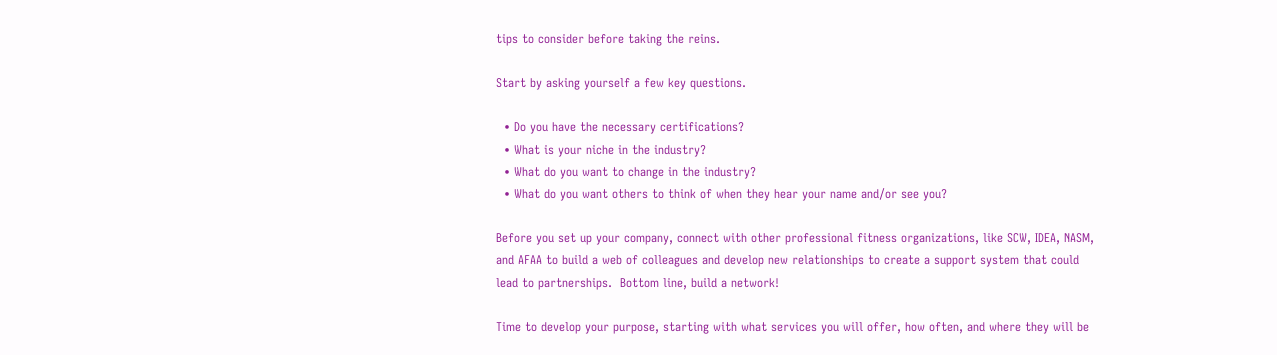tips to consider before taking the reins.

Start by asking yourself a few key questions.

  • Do you have the necessary certifications?
  • What is your niche in the industry?
  • What do you want to change in the industry?
  • What do you want others to think of when they hear your name and/or see you?

Before you set up your company, connect with other professional fitness organizations, like SCW, IDEA, NASM, and AFAA to build a web of colleagues and develop new relationships to create a support system that could lead to partnerships.  Bottom line, build a network!

Time to develop your purpose, starting with what services you will offer, how often, and where they will be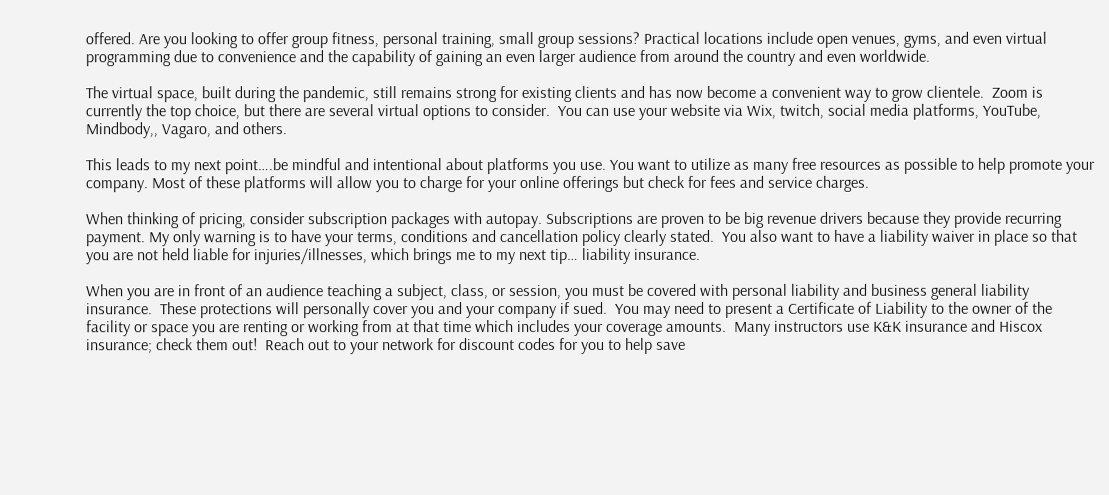offered. Are you looking to offer group fitness, personal training, small group sessions? Practical locations include open venues, gyms, and even virtual programming due to convenience and the capability of gaining an even larger audience from around the country and even worldwide.

The virtual space, built during the pandemic, still remains strong for existing clients and has now become a convenient way to grow clientele.  Zoom is currently the top choice, but there are several virtual options to consider.  You can use your website via Wix, twitch, social media platforms, YouTube, Mindbody,, Vagaro, and others.

This leads to my next point….be mindful and intentional about platforms you use. You want to utilize as many free resources as possible to help promote your company. Most of these platforms will allow you to charge for your online offerings but check for fees and service charges.

When thinking of pricing, consider subscription packages with autopay. Subscriptions are proven to be big revenue drivers because they provide recurring payment. My only warning is to have your terms, conditions and cancellation policy clearly stated.  You also want to have a liability waiver in place so that you are not held liable for injuries/illnesses, which brings me to my next tip… liability insurance.

When you are in front of an audience teaching a subject, class, or session, you must be covered with personal liability and business general liability insurance.  These protections will personally cover you and your company if sued.  You may need to present a Certificate of Liability to the owner of the facility or space you are renting or working from at that time which includes your coverage amounts.  Many instructors use K&K insurance and Hiscox insurance; check them out!  Reach out to your network for discount codes for you to help save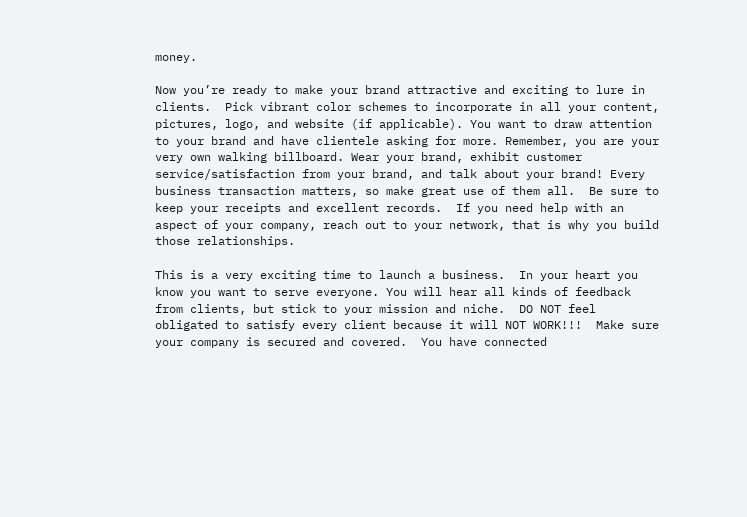money.

Now you’re ready to make your brand attractive and exciting to lure in clients.  Pick vibrant color schemes to incorporate in all your content, pictures, logo, and website (if applicable). You want to draw attention to your brand and have clientele asking for more. Remember, you are your very own walking billboard. Wear your brand, exhibit customer service/satisfaction from your brand, and talk about your brand! Every business transaction matters, so make great use of them all.  Be sure to keep your receipts and excellent records.  If you need help with an aspect of your company, reach out to your network, that is why you build those relationships.

This is a very exciting time to launch a business.  In your heart you know you want to serve everyone. You will hear all kinds of feedback from clients, but stick to your mission and niche.  DO NOT feel obligated to satisfy every client because it will NOT WORK!!!  Make sure your company is secured and covered.  You have connected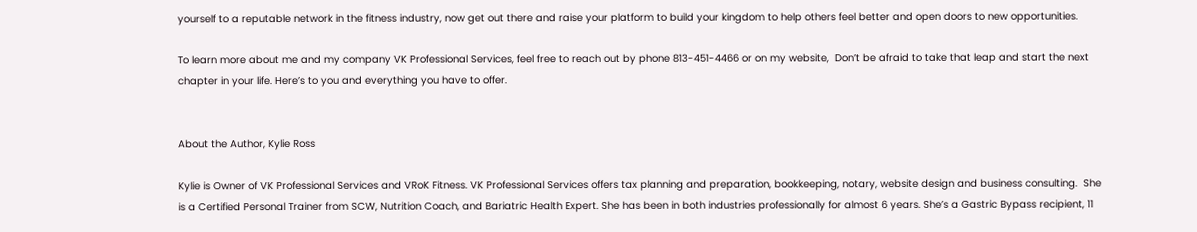yourself to a reputable network in the fitness industry, now get out there and raise your platform to build your kingdom to help others feel better and open doors to new opportunities.

To learn more about me and my company VK Professional Services, feel free to reach out by phone 813-451-4466 or on my website,  Don’t be afraid to take that leap and start the next chapter in your life. Here’s to you and everything you have to offer.


About the Author, Kylie Ross

Kylie is Owner of VK Professional Services and VRoK Fitness. VK Professional Services offers tax planning and preparation, bookkeeping, notary, website design and business consulting.  She is a Certified Personal Trainer from SCW, Nutrition Coach, and Bariatric Health Expert. She has been in both industries professionally for almost 6 years. She’s a Gastric Bypass recipient, 11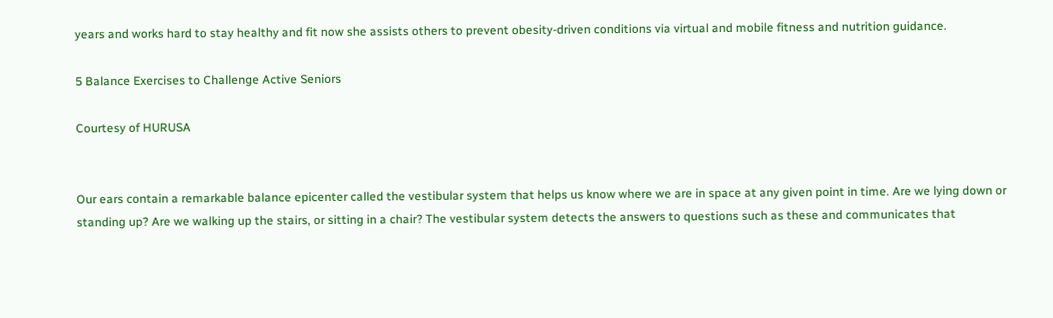years and works hard to stay healthy and fit now she assists others to prevent obesity-driven conditions via virtual and mobile fitness and nutrition guidance.

5 Balance Exercises to Challenge Active Seniors

Courtesy of HURUSA


Our ears contain a remarkable balance epicenter called the vestibular system that helps us know where we are in space at any given point in time. Are we lying down or standing up? Are we walking up the stairs, or sitting in a chair? The vestibular system detects the answers to questions such as these and communicates that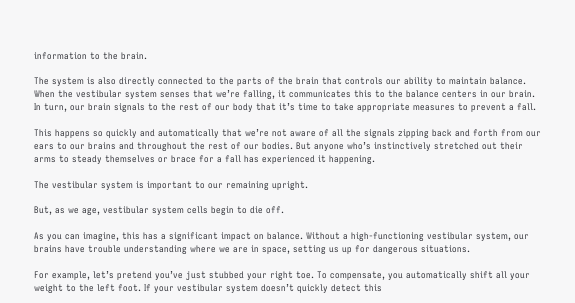information to the brain.

The system is also directly connected to the parts of the brain that controls our ability to maintain balance. When the vestibular system senses that we’re falling, it communicates this to the balance centers in our brain. In turn, our brain signals to the rest of our body that it’s time to take appropriate measures to prevent a fall.

This happens so quickly and automatically that we’re not aware of all the signals zipping back and forth from our ears to our brains and throughout the rest of our bodies. But anyone who’s instinctively stretched out their arms to steady themselves or brace for a fall has experienced it happening.

The vestibular system is important to our remaining upright.

But, as we age, vestibular system cells begin to die off.

As you can imagine, this has a significant impact on balance. Without a high-functioning vestibular system, our brains have trouble understanding where we are in space, setting us up for dangerous situations.

For example, let’s pretend you’ve just stubbed your right toe. To compensate, you automatically shift all your weight to the left foot. If your vestibular system doesn’t quickly detect this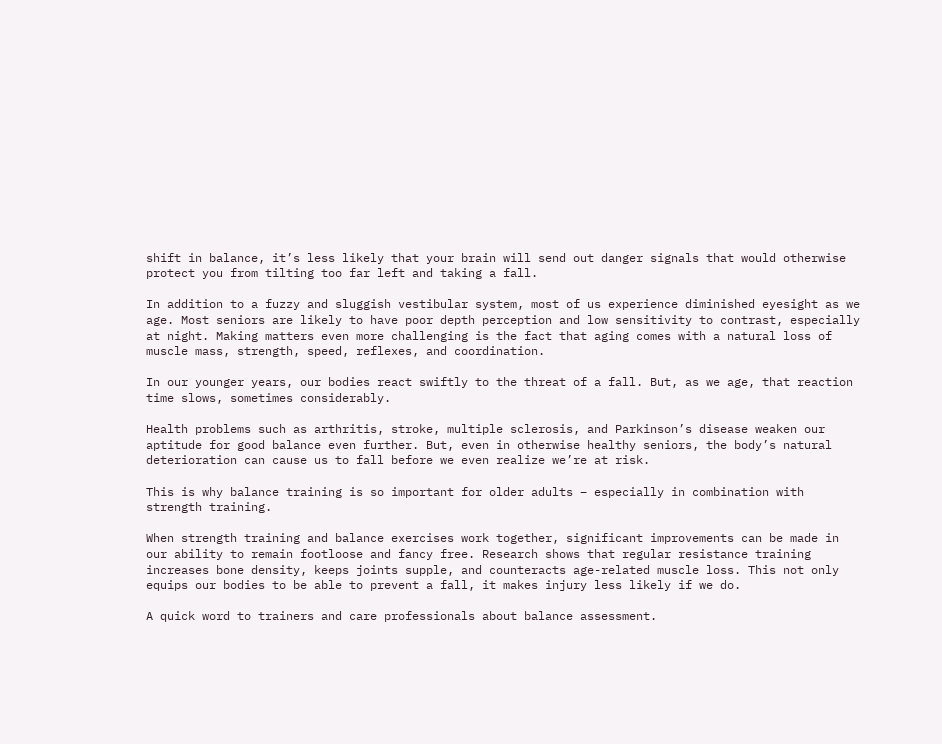shift in balance, it’s less likely that your brain will send out danger signals that would otherwise protect you from tilting too far left and taking a fall.

In addition to a fuzzy and sluggish vestibular system, most of us experience diminished eyesight as we age. Most seniors are likely to have poor depth perception and low sensitivity to contrast, especially at night. Making matters even more challenging is the fact that aging comes with a natural loss of muscle mass, strength, speed, reflexes, and coordination.

In our younger years, our bodies react swiftly to the threat of a fall. But, as we age, that reaction time slows, sometimes considerably.

Health problems such as arthritis, stroke, multiple sclerosis, and Parkinson’s disease weaken our aptitude for good balance even further. But, even in otherwise healthy seniors, the body’s natural deterioration can cause us to fall before we even realize we’re at risk.

This is why balance training is so important for older adults – especially in combination with strength training.

When strength training and balance exercises work together, significant improvements can be made in our ability to remain footloose and fancy free. Research shows that regular resistance training increases bone density, keeps joints supple, and counteracts age-related muscle loss. This not only equips our bodies to be able to prevent a fall, it makes injury less likely if we do.

A quick word to trainers and care professionals about balance assessment.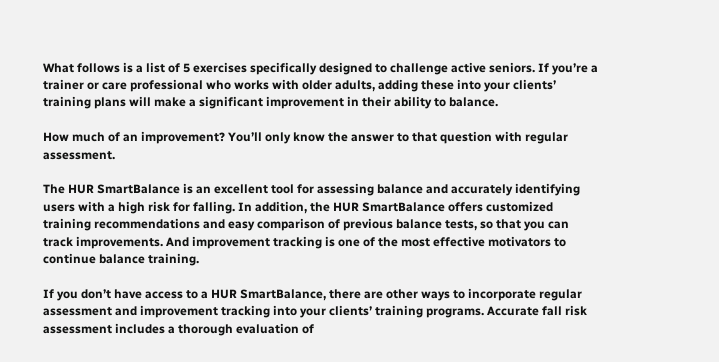What follows is a list of 5 exercises specifically designed to challenge active seniors. If you’re a trainer or care professional who works with older adults, adding these into your clients’ training plans will make a significant improvement in their ability to balance.

How much of an improvement? You’ll only know the answer to that question with regular assessment.

The HUR SmartBalance is an excellent tool for assessing balance and accurately identifying users with a high risk for falling. In addition, the HUR SmartBalance offers customized training recommendations and easy comparison of previous balance tests, so that you can track improvements. And improvement tracking is one of the most effective motivators to continue balance training.

If you don’t have access to a HUR SmartBalance, there are other ways to incorporate regular assessment and improvement tracking into your clients’ training programs. Accurate fall risk assessment includes a thorough evaluation of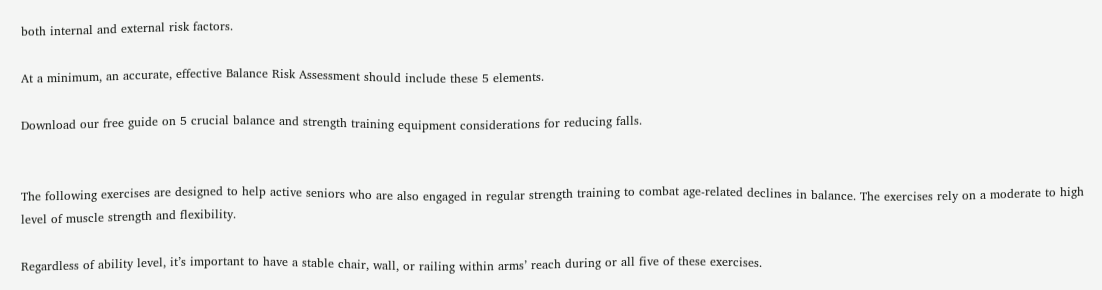both internal and external risk factors.

At a minimum, an accurate, effective Balance Risk Assessment should include these 5 elements.

Download our free guide on 5 crucial balance and strength training equipment considerations for reducing falls.


The following exercises are designed to help active seniors who are also engaged in regular strength training to combat age-related declines in balance. The exercises rely on a moderate to high level of muscle strength and flexibility.

Regardless of ability level, it’s important to have a stable chair, wall, or railing within arms’ reach during or all five of these exercises.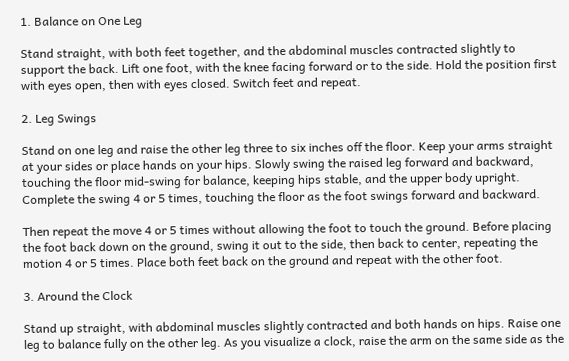1. Balance on One Leg

Stand straight, with both feet together, and the abdominal muscles contracted slightly to support the back. Lift one foot, with the knee facing forward or to the side. Hold the position first with eyes open, then with eyes closed. Switch feet and repeat.

2. Leg Swings

Stand on one leg and raise the other leg three to six inches off the floor. Keep your arms straight at your sides or place hands on your hips. Slowly swing the raised leg forward and backward, touching the floor mid-swing for balance, keeping hips stable, and the upper body upright. Complete the swing 4 or 5 times, touching the floor as the foot swings forward and backward.

Then repeat the move 4 or 5 times without allowing the foot to touch the ground. Before placing the foot back down on the ground, swing it out to the side, then back to center, repeating the motion 4 or 5 times. Place both feet back on the ground and repeat with the other foot.

3. Around the Clock

Stand up straight, with abdominal muscles slightly contracted and both hands on hips. Raise one leg to balance fully on the other leg. As you visualize a clock, raise the arm on the same side as the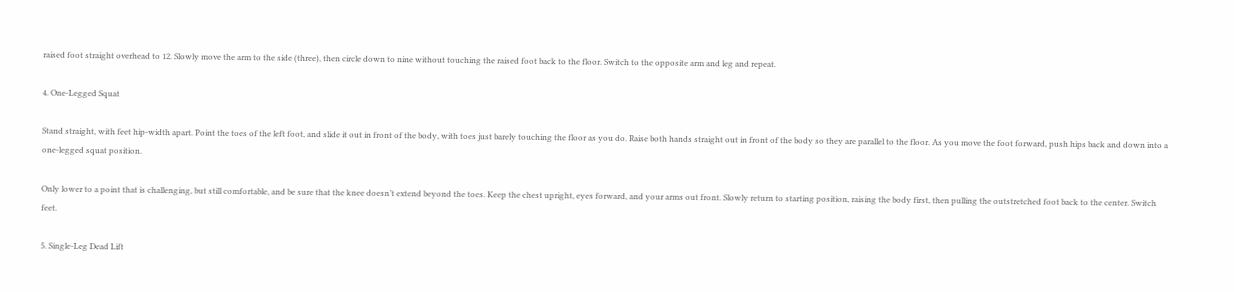raised foot straight overhead to 12. Slowly move the arm to the side (three), then circle down to nine without touching the raised foot back to the floor. Switch to the opposite arm and leg and repeat.

4. One-Legged Squat

Stand straight, with feet hip-width apart. Point the toes of the left foot, and slide it out in front of the body, with toes just barely touching the floor as you do. Raise both hands straight out in front of the body so they are parallel to the floor. As you move the foot forward, push hips back and down into a one-legged squat position.

Only lower to a point that is challenging, but still comfortable, and be sure that the knee doesn’t extend beyond the toes. Keep the chest upright, eyes forward, and your arms out front. Slowly return to starting position, raising the body first, then pulling the outstretched foot back to the center. Switch feet.

5. Single-Leg Dead Lift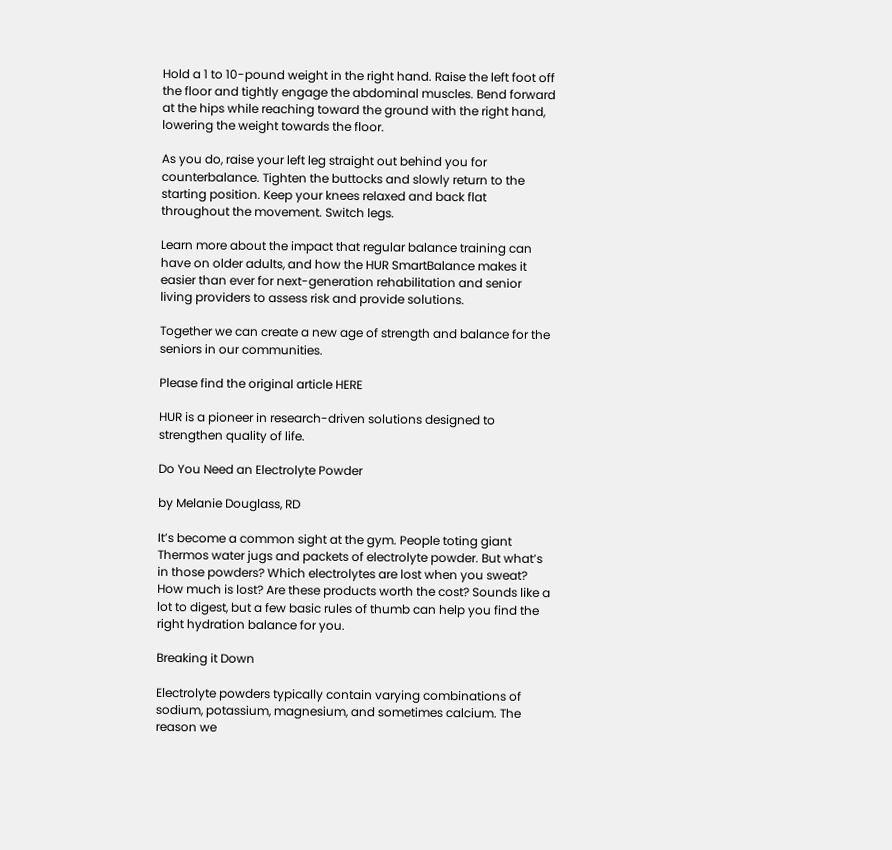Hold a 1 to 10-pound weight in the right hand. Raise the left foot off the floor and tightly engage the abdominal muscles. Bend forward at the hips while reaching toward the ground with the right hand, lowering the weight towards the floor.

As you do, raise your left leg straight out behind you for counterbalance. Tighten the buttocks and slowly return to the starting position. Keep your knees relaxed and back flat throughout the movement. Switch legs.

Learn more about the impact that regular balance training can have on older adults, and how the HUR SmartBalance makes it easier than ever for next-generation rehabilitation and senior living providers to assess risk and provide solutions.

Together we can create a new age of strength and balance for the seniors in our communities.

Please find the original article HERE

HUR is a pioneer in research-driven solutions designed to strengthen quality of life.

Do You Need an Electrolyte Powder

by Melanie Douglass, RD

It’s become a common sight at the gym. People toting giant Thermos water jugs and packets of electrolyte powder. But what’s in those powders? Which electrolytes are lost when you sweat? How much is lost? Are these products worth the cost? Sounds like a lot to digest, but a few basic rules of thumb can help you find the right hydration balance for you.

Breaking it Down

Electrolyte powders typically contain varying combinations of sodium, potassium, magnesium, and sometimes calcium. The reason we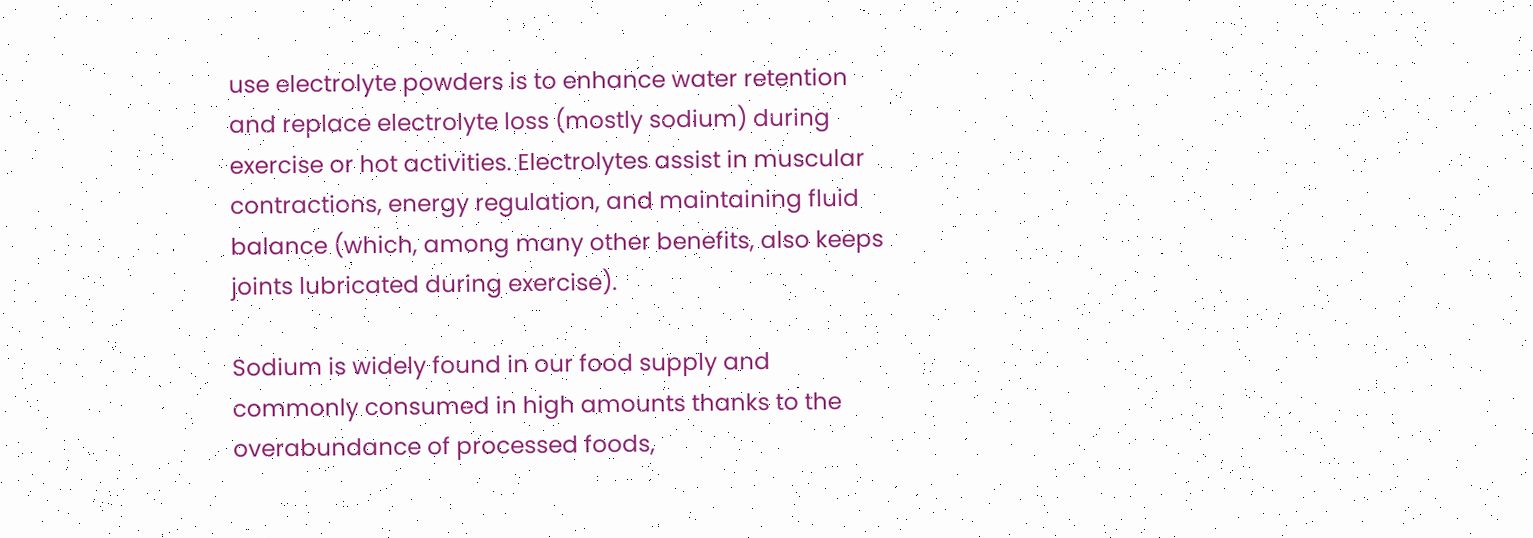use electrolyte powders is to enhance water retention and replace electrolyte loss (mostly sodium) during exercise or hot activities. Electrolytes assist in muscular contractions, energy regulation, and maintaining fluid balance (which, among many other benefits, also keeps joints lubricated during exercise).

Sodium is widely found in our food supply and commonly consumed in high amounts thanks to the overabundance of processed foods,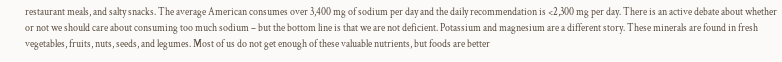restaurant meals, and salty snacks. The average American consumes over 3,400 mg of sodium per day and the daily recommendation is <2,300 mg per day. There is an active debate about whether or not we should care about consuming too much sodium – but the bottom line is that we are not deficient. Potassium and magnesium are a different story. These minerals are found in fresh vegetables, fruits, nuts, seeds, and legumes. Most of us do not get enough of these valuable nutrients, but foods are better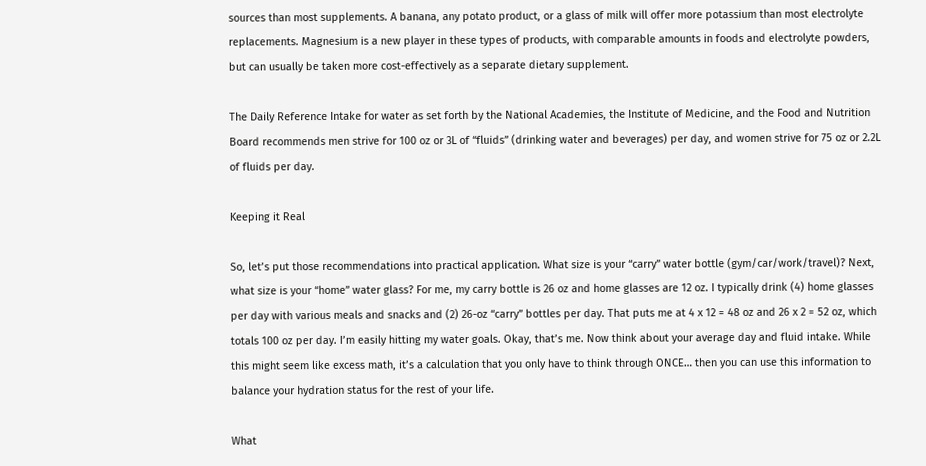sources than most supplements. A banana, any potato product, or a glass of milk will offer more potassium than most electrolyte replacements. Magnesium is a new player in these types of products, with comparable amounts in foods and electrolyte powders, but can usually be taken more cost-effectively as a separate dietary supplement.

The Daily Reference Intake for water as set forth by the National Academies, the Institute of Medicine, and the Food and Nutrition Board recommends men strive for 100 oz or 3L of “fluids” (drinking water and beverages) per day, and women strive for 75 oz or 2.2L of fluids per day.

Keeping it Real

So, let’s put those recommendations into practical application. What size is your “carry” water bottle (gym/car/work/travel)? Next, what size is your “home” water glass? For me, my carry bottle is 26 oz and home glasses are 12 oz. I typically drink (4) home glasses per day with various meals and snacks and (2) 26-oz “carry” bottles per day. That puts me at 4 x 12 = 48 oz and 26 x 2 = 52 oz, which totals 100 oz per day. I’m easily hitting my water goals. Okay, that’s me. Now think about your average day and fluid intake. While this might seem like excess math, it’s a calculation that you only have to think through ONCE… then you can use this information to balance your hydration status for the rest of your life.

What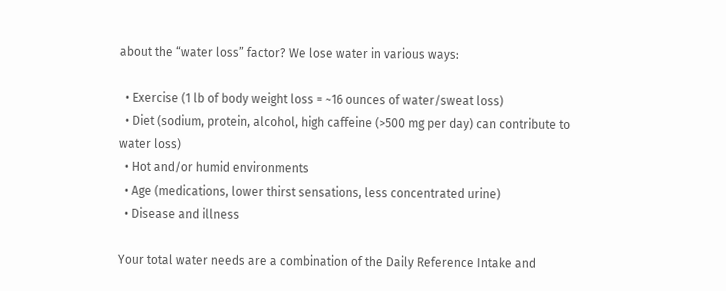about the “water loss” factor? We lose water in various ways:

  • Exercise (1 lb of body weight loss = ~16 ounces of water/sweat loss)
  • Diet (sodium, protein, alcohol, high caffeine (>500 mg per day) can contribute to water loss)
  • Hot and/or humid environments
  • Age (medications, lower thirst sensations, less concentrated urine)
  • Disease and illness

Your total water needs are a combination of the Daily Reference Intake and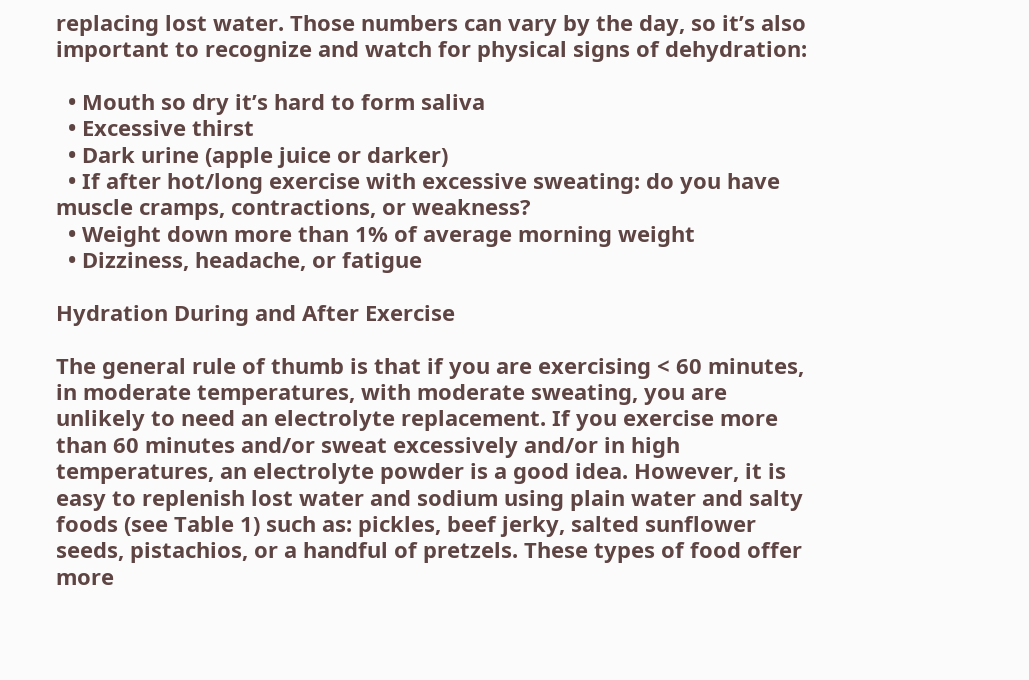replacing lost water. Those numbers can vary by the day, so it’s also important to recognize and watch for physical signs of dehydration:

  • Mouth so dry it’s hard to form saliva
  • Excessive thirst
  • Dark urine (apple juice or darker)
  • If after hot/long exercise with excessive sweating: do you have muscle cramps, contractions, or weakness?
  • Weight down more than 1% of average morning weight
  • Dizziness, headache, or fatigue

Hydration During and After Exercise

The general rule of thumb is that if you are exercising < 60 minutes, in moderate temperatures, with moderate sweating, you are unlikely to need an electrolyte replacement. If you exercise more than 60 minutes and/or sweat excessively and/or in high temperatures, an electrolyte powder is a good idea. However, it is easy to replenish lost water and sodium using plain water and salty foods (see Table 1) such as: pickles, beef jerky, salted sunflower seeds, pistachios, or a handful of pretzels. These types of food offer more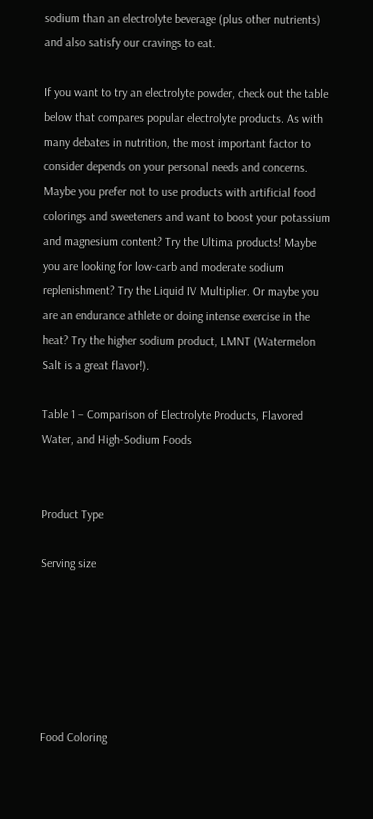sodium than an electrolyte beverage (plus other nutrients) and also satisfy our cravings to eat.

If you want to try an electrolyte powder, check out the table below that compares popular electrolyte products. As with many debates in nutrition, the most important factor to consider depends on your personal needs and concerns. Maybe you prefer not to use products with artificial food colorings and sweeteners and want to boost your potassium and magnesium content? Try the Ultima products! Maybe you are looking for low-carb and moderate sodium replenishment? Try the Liquid IV Multiplier. Or maybe you are an endurance athlete or doing intense exercise in the heat? Try the higher sodium product, LMNT (Watermelon Salt is a great flavor!).

Table 1 – Comparison of Electrolyte Products, Flavored Water, and High-Sodium Foods


Product Type

Serving size






Food Coloring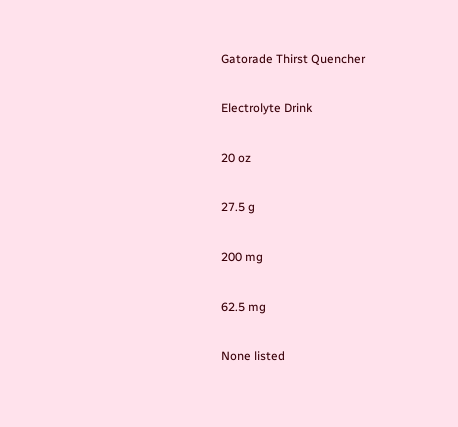Gatorade Thirst Quencher

Electrolyte Drink

20 oz

27.5 g

200 mg

62.5 mg

None listed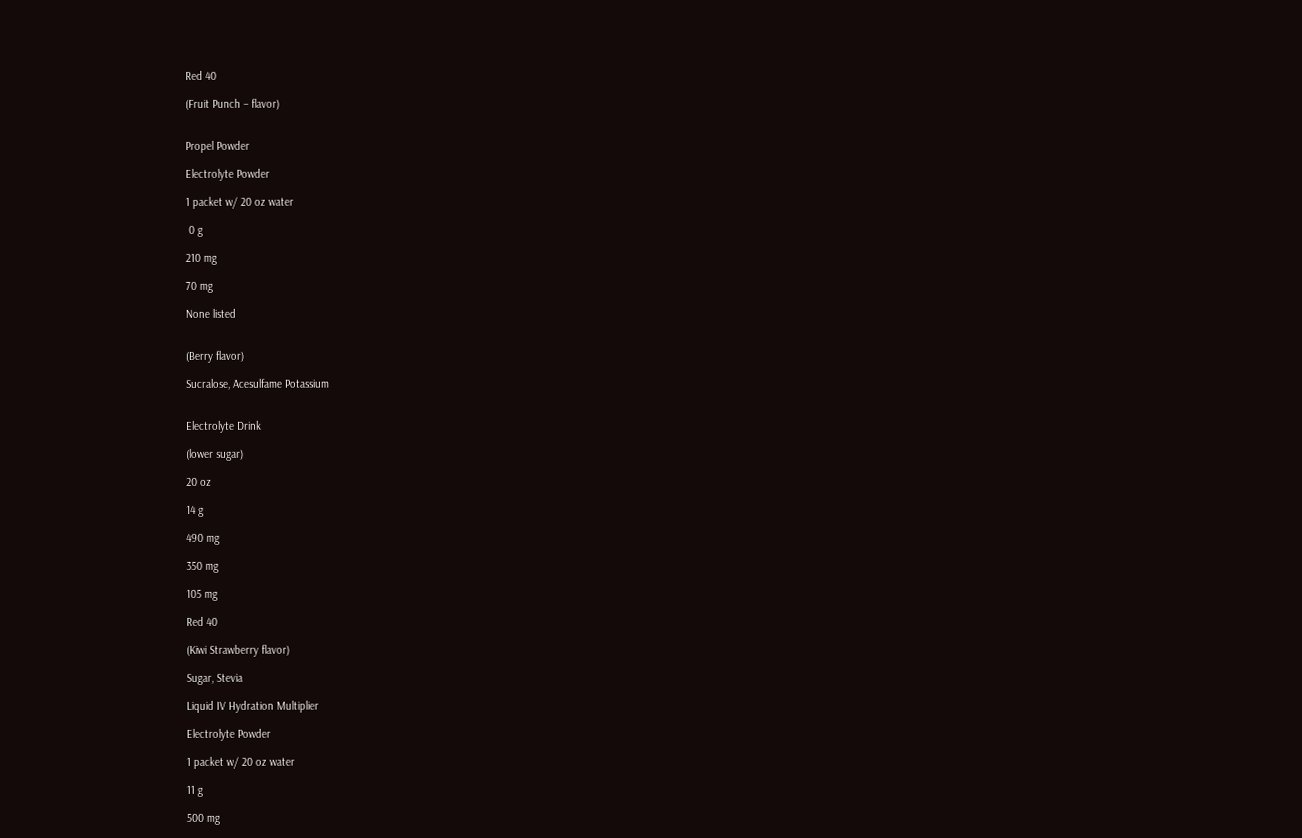Red 40

(Fruit Punch – flavor)


Propel Powder

Electrolyte Powder

1 packet w/ 20 oz water

 0 g

210 mg

70 mg

None listed


(Berry flavor)

Sucralose, Acesulfame Potassium


Electrolyte Drink

(lower sugar)

20 oz

14 g

490 mg

350 mg

105 mg

Red 40

(Kiwi Strawberry flavor)

Sugar, Stevia

Liquid IV Hydration Multiplier

Electrolyte Powder

1 packet w/ 20 oz water

11 g

500 mg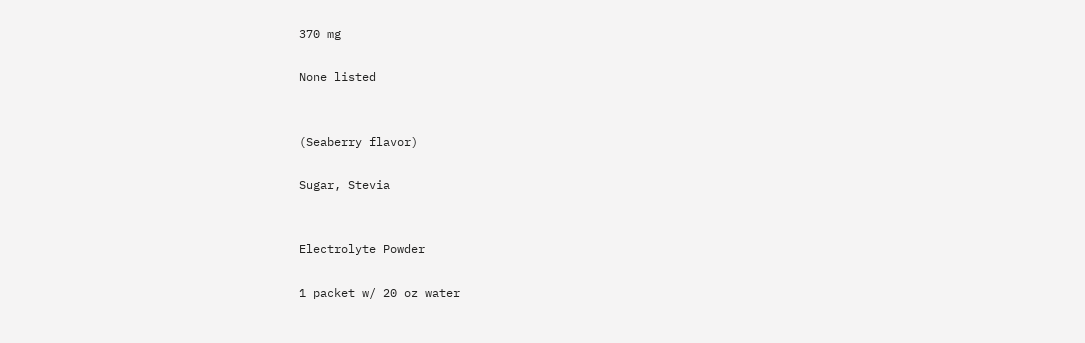370 mg

None listed


(Seaberry flavor)

Sugar, Stevia


Electrolyte Powder

1 packet w/ 20 oz water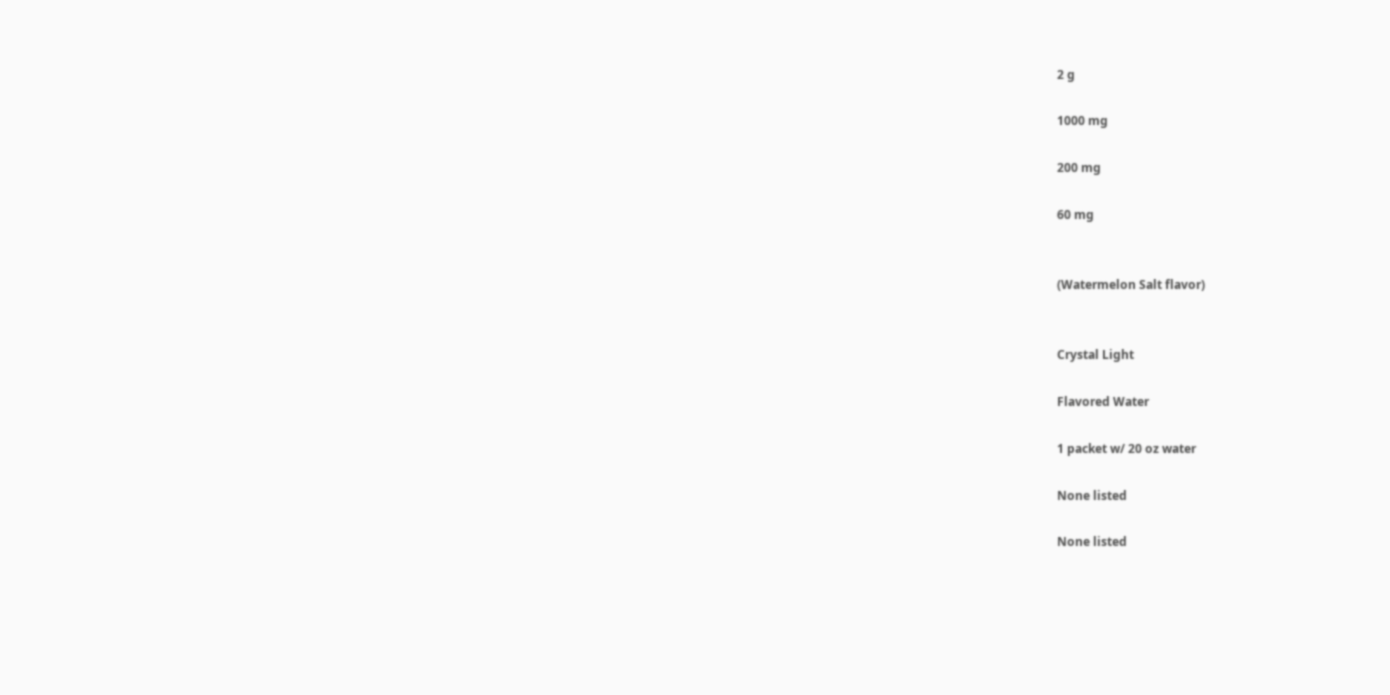2 g

1000 mg

200 mg

60 mg


(Watermelon Salt flavor)


Crystal Light

Flavored Water

1 packet w/ 20 oz water

None listed

None listed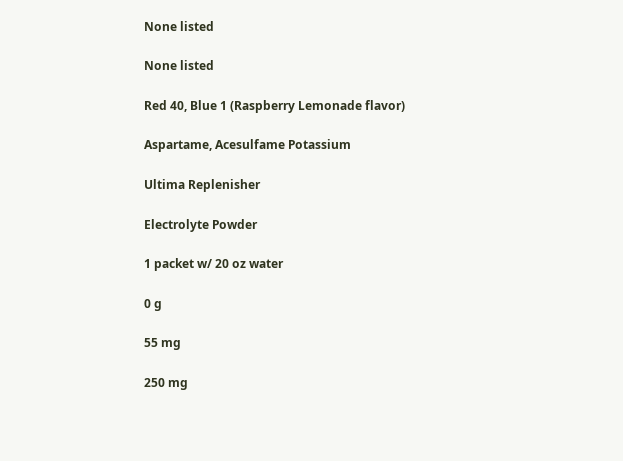None listed

None listed

Red 40, Blue 1 (Raspberry Lemonade flavor)

Aspartame, Acesulfame Potassium

Ultima Replenisher

Electrolyte Powder

1 packet w/ 20 oz water

0 g

55 mg

250 mg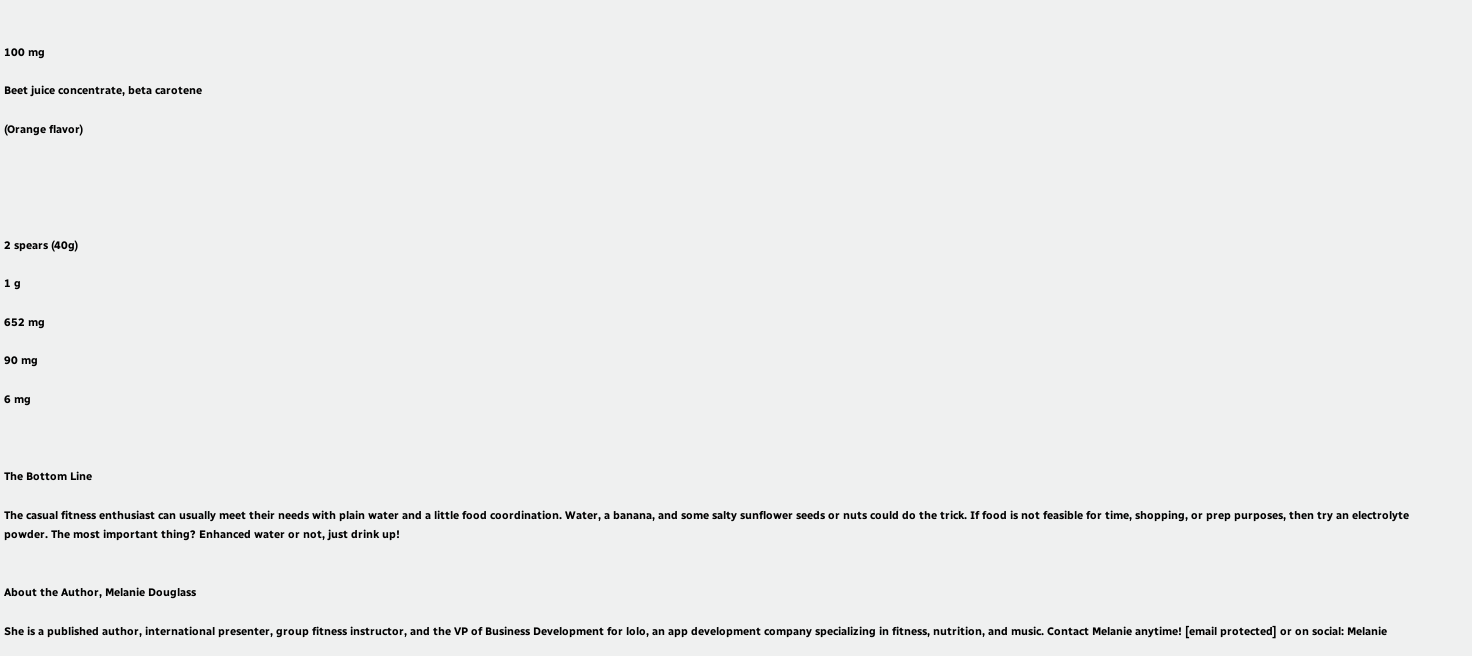100 mg

Beet juice concentrate, beta carotene

(Orange flavor)





2 spears (40g)

1 g

652 mg

90 mg

6 mg



The Bottom Line

The casual fitness enthusiast can usually meet their needs with plain water and a little food coordination. Water, a banana, and some salty sunflower seeds or nuts could do the trick. If food is not feasible for time, shopping, or prep purposes, then try an electrolyte powder. The most important thing? Enhanced water or not, just drink up!


About the Author, Melanie Douglass

She is a published author, international presenter, group fitness instructor, and the VP of Business Development for lolo, an app development company specializing in fitness, nutrition, and music. Contact Melanie anytime! [email protected] or on social: Melanie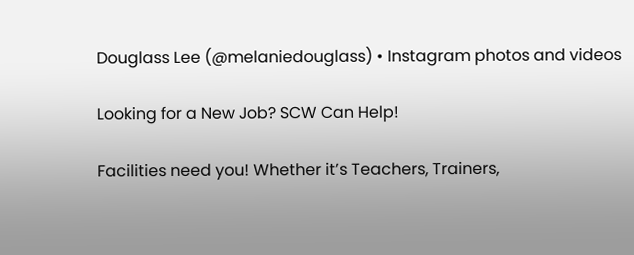Douglass Lee (@melaniedouglass) • Instagram photos and videos

Looking for a New Job? SCW Can Help!

Facilities need you! Whether it’s Teachers, Trainers,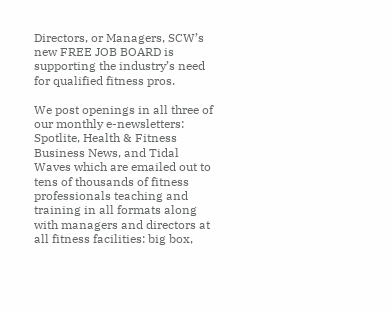Directors, or Managers, SCW’s new FREE JOB BOARD is supporting the industry’s need for qualified fitness pros.

We post openings in all three of our monthly e-newsletters: Spotlite, Health & Fitness Business News, and Tidal Waves which are emailed out to tens of thousands of fitness professionals teaching and training in all formats along with managers and directors at all fitness facilities: big box,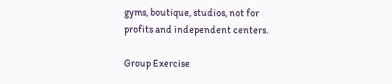gyms, boutique, studios, not for profits and independent centers.

Group Exercise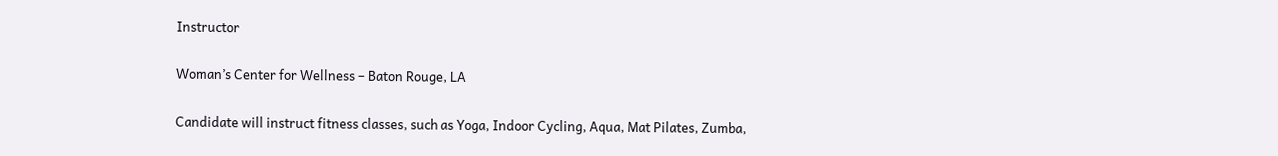Instructor

Woman’s Center for Wellness – Baton Rouge, LA

Candidate will instruct fitness classes, such as Yoga, Indoor Cycling, Aqua, Mat Pilates, Zumba,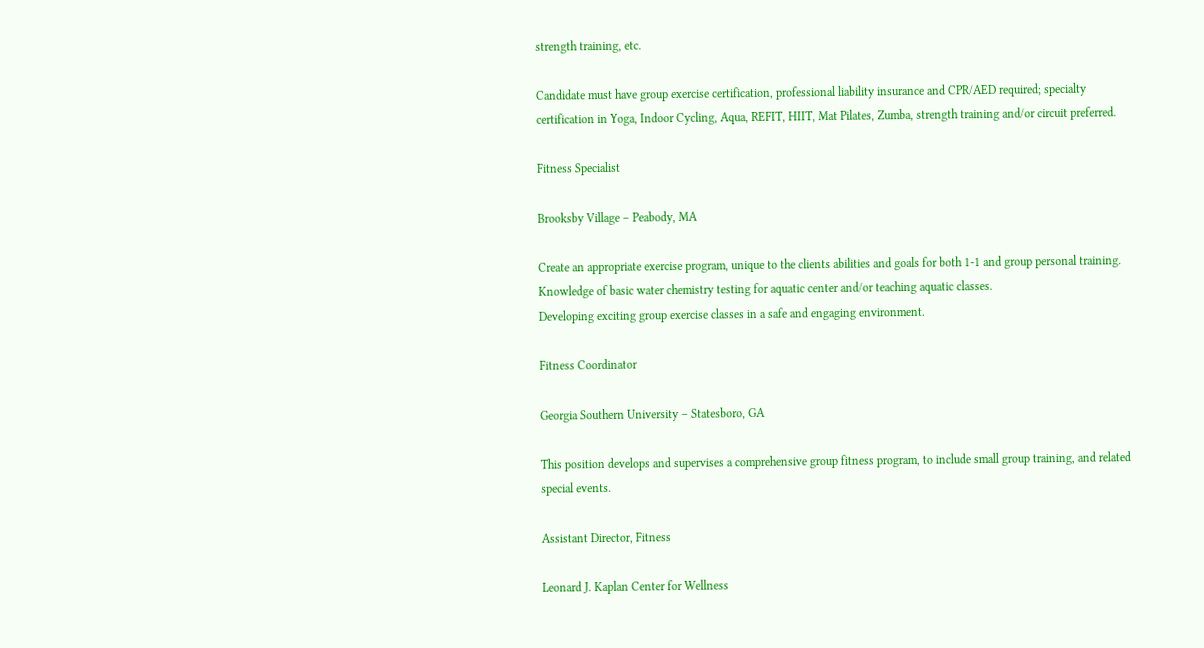strength training, etc.

Candidate must have group exercise certification, professional liability insurance and CPR/AED required; specialty certification in Yoga, Indoor Cycling, Aqua, REFIT, HIIT, Mat Pilates, Zumba, strength training and/or circuit preferred.

Fitness Specialist

Brooksby Village – Peabody, MA

Create an appropriate exercise program, unique to the clients abilities and goals for both 1-1 and group personal training.
Knowledge of basic water chemistry testing for aquatic center and/or teaching aquatic classes.
Developing exciting group exercise classes in a safe and engaging environment.

Fitness Coordinator

Georgia Southern University – Statesboro, GA

This position develops and supervises a comprehensive group fitness program, to include small group training, and related special events.

Assistant Director, Fitness

Leonard J. Kaplan Center for Wellness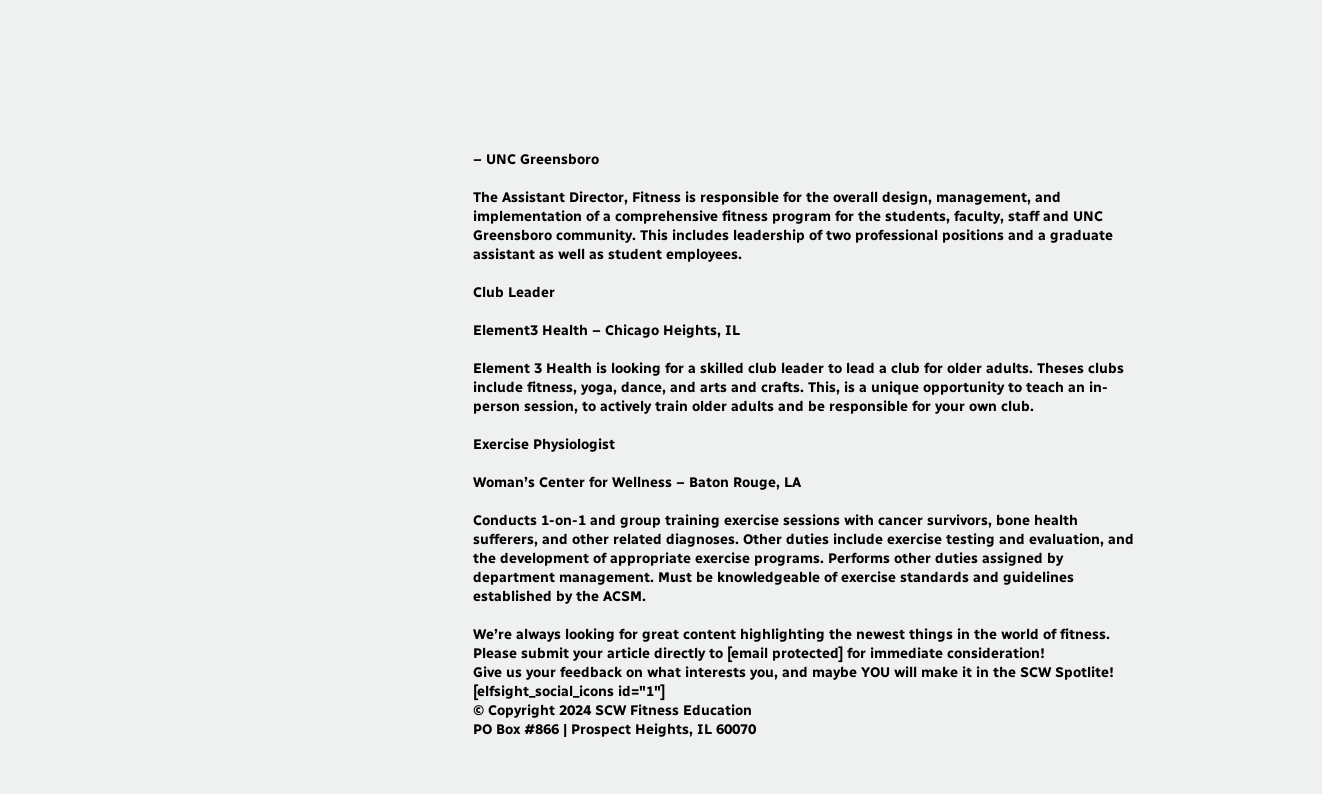– UNC Greensboro

The Assistant Director, Fitness is responsible for the overall design, management, and implementation of a comprehensive fitness program for the students, faculty, staff and UNC Greensboro community. This includes leadership of two professional positions and a graduate assistant as well as student employees.

Club Leader

Element3 Health – Chicago Heights, IL

Element 3 Health is looking for a skilled club leader to lead a club for older adults. Theses clubs include fitness, yoga, dance, and arts and crafts. This, is a unique opportunity to teach an in-person session, to actively train older adults and be responsible for your own club.

Exercise Physiologist

Woman’s Center for Wellness – Baton Rouge, LA

Conducts 1-on-1 and group training exercise sessions with cancer survivors, bone health sufferers, and other related diagnoses. Other duties include exercise testing and evaluation, and the development of appropriate exercise programs. Performs other duties assigned by department management. Must be knowledgeable of exercise standards and guidelines established by the ACSM.

We’re always looking for great content highlighting the newest things in the world of fitness. Please submit your article directly to [email protected] for immediate consideration!
Give us your feedback on what interests you, and maybe YOU will make it in the SCW Spotlite!
[elfsight_social_icons id="1"]
© Copyright 2024 SCW Fitness Education
PO Box #866 | Prospect Heights, IL 60070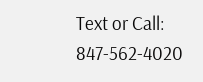Text or Call: 847-562-4020